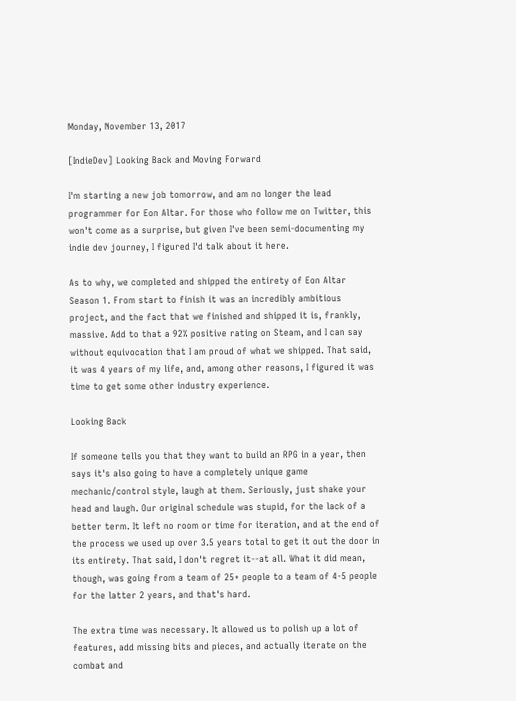Monday, November 13, 2017

[IndieDev] Looking Back and Moving Forward

I'm starting a new job tomorrow, and am no longer the lead programmer for Eon Altar. For those who follow me on Twitter, this won't come as a surprise, but given I've been semi-documenting my indie dev journey, I figured I'd talk about it here.

As to why, we completed and shipped the entirety of Eon Altar Season 1. From start to finish it was an incredibly ambitious project, and the fact that we finished and shipped it is, frankly, massive. Add to that a 92% positive rating on Steam, and I can say without equivocation that I am proud of what we shipped. That said, it was 4 years of my life, and, among other reasons, I figured it was time to get some other industry experience.

Looking Back

If someone tells you that they want to build an RPG in a year, then says it's also going to have a completely unique game mechanic/control style, laugh at them. Seriously, just shake your head and laugh. Our original schedule was stupid, for the lack of a better term. It left no room or time for iteration, and at the end of the process we used up over 3.5 years total to get it out the door in its entirety. That said, I don't regret it--at all. What it did mean, though, was going from a team of 25+ people to a team of 4-5 people for the latter 2 years, and that's hard.

The extra time was necessary. It allowed us to polish up a lot of features, add missing bits and pieces, and actually iterate on the combat and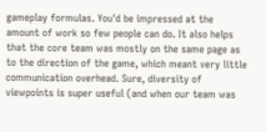gameplay formulas. You'd be impressed at the amount of work so few people can do. It also helps that the core team was mostly on the same page as to the direction of the game, which meant very little communication overhead. Sure, diversity of viewpoints is super useful (and when our team was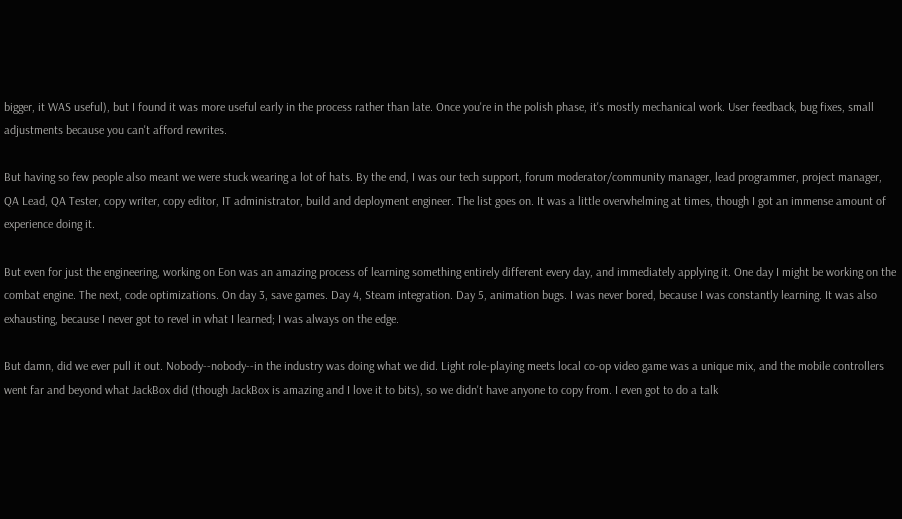bigger, it WAS useful), but I found it was more useful early in the process rather than late. Once you're in the polish phase, it's mostly mechanical work. User feedback, bug fixes, small adjustments because you can't afford rewrites.

But having so few people also meant we were stuck wearing a lot of hats. By the end, I was our tech support, forum moderator/community manager, lead programmer, project manager, QA Lead, QA Tester, copy writer, copy editor, IT administrator, build and deployment engineer. The list goes on. It was a little overwhelming at times, though I got an immense amount of experience doing it.

But even for just the engineering, working on Eon was an amazing process of learning something entirely different every day, and immediately applying it. One day I might be working on the combat engine. The next, code optimizations. On day 3, save games. Day 4, Steam integration. Day 5, animation bugs. I was never bored, because I was constantly learning. It was also exhausting, because I never got to revel in what I learned; I was always on the edge.

But damn, did we ever pull it out. Nobody--nobody--in the industry was doing what we did. Light role-playing meets local co-op video game was a unique mix, and the mobile controllers went far and beyond what JackBox did (though JackBox is amazing and I love it to bits), so we didn't have anyone to copy from. I even got to do a talk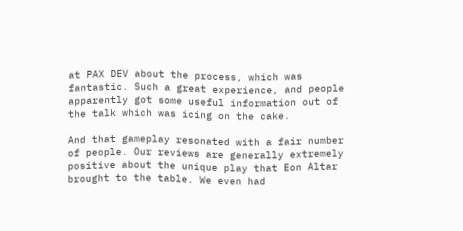at PAX DEV about the process, which was fantastic. Such a great experience, and people apparently got some useful information out of the talk which was icing on the cake.

And that gameplay resonated with a fair number of people. Our reviews are generally extremely positive about the unique play that Eon Altar brought to the table. We even had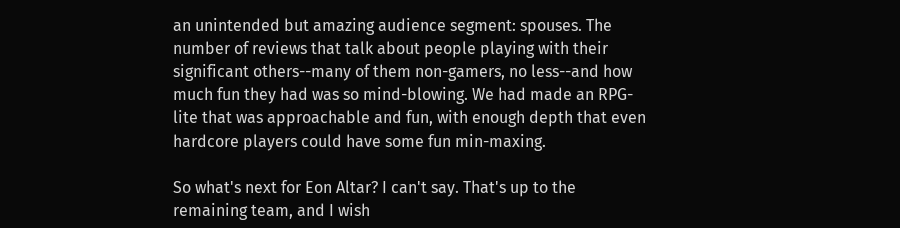an unintended but amazing audience segment: spouses. The number of reviews that talk about people playing with their significant others--many of them non-gamers, no less--and how much fun they had was so mind-blowing. We had made an RPG-lite that was approachable and fun, with enough depth that even hardcore players could have some fun min-maxing.

So what's next for Eon Altar? I can't say. That's up to the remaining team, and I wish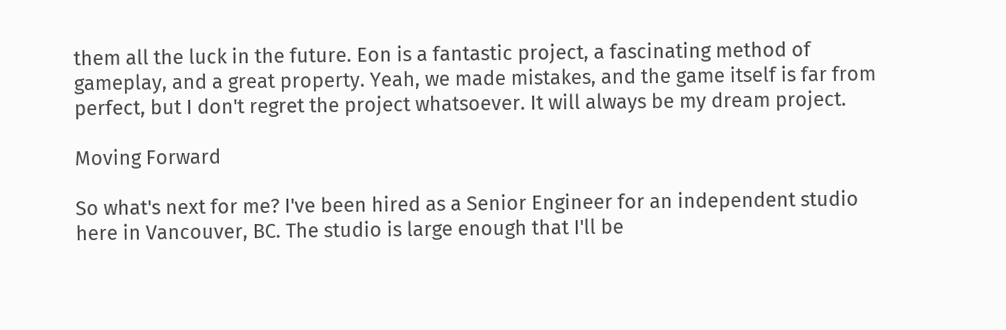them all the luck in the future. Eon is a fantastic project, a fascinating method of gameplay, and a great property. Yeah, we made mistakes, and the game itself is far from perfect, but I don't regret the project whatsoever. It will always be my dream project.

Moving Forward

So what's next for me? I've been hired as a Senior Engineer for an independent studio here in Vancouver, BC. The studio is large enough that I'll be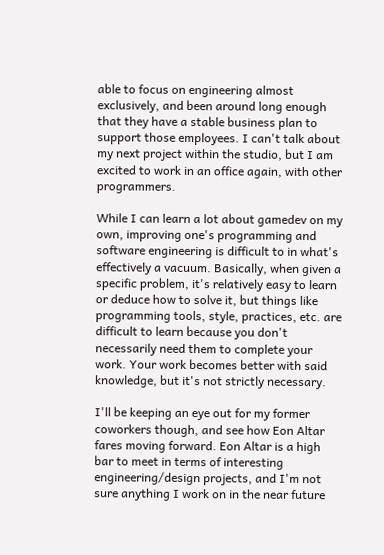able to focus on engineering almost exclusively, and been around long enough that they have a stable business plan to support those employees. I can't talk about my next project within the studio, but I am excited to work in an office again, with other programmers.

While I can learn a lot about gamedev on my own, improving one's programming and software engineering is difficult to in what's effectively a vacuum. Basically, when given a specific problem, it's relatively easy to learn or deduce how to solve it, but things like programming tools, style, practices, etc. are difficult to learn because you don't necessarily need them to complete your work. Your work becomes better with said knowledge, but it's not strictly necessary.

I'll be keeping an eye out for my former coworkers though, and see how Eon Altar fares moving forward. Eon Altar is a high bar to meet in terms of interesting engineering/design projects, and I'm not sure anything I work on in the near future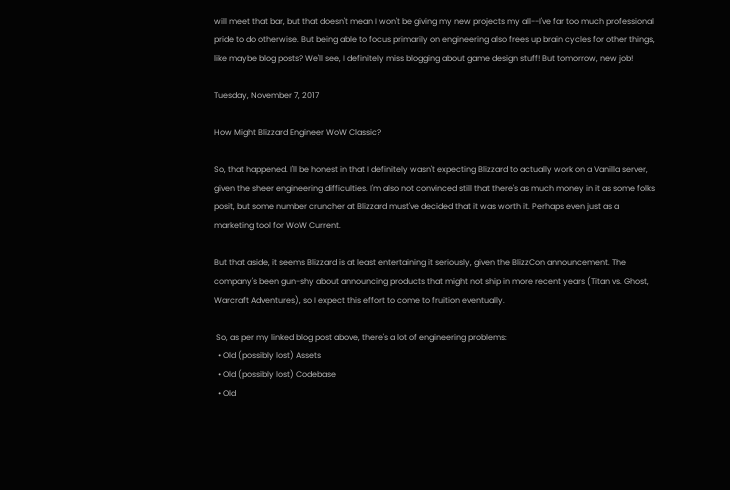will meet that bar, but that doesn't mean I won't be giving my new projects my all--I've far too much professional pride to do otherwise. But being able to focus primarily on engineering also frees up brain cycles for other things, like maybe blog posts? We'll see, I definitely miss blogging about game design stuff! But tomorrow, new job!

Tuesday, November 7, 2017

How Might Blizzard Engineer WoW Classic?

So, that happened. I'll be honest in that I definitely wasn't expecting Blizzard to actually work on a Vanilla server, given the sheer engineering difficulties. I'm also not convinced still that there's as much money in it as some folks posit, but some number cruncher at Blizzard must've decided that it was worth it. Perhaps even just as a marketing tool for WoW Current.

But that aside, it seems Blizzard is at least entertaining it seriously, given the BlizzCon announcement. The company's been gun-shy about announcing products that might not ship in more recent years (Titan vs. Ghost, Warcraft Adventures), so I expect this effort to come to fruition eventually.

 So, as per my linked blog post above, there's a lot of engineering problems:
  • Old (possibly lost) Assets
  • Old (possibly lost) Codebase
  • Old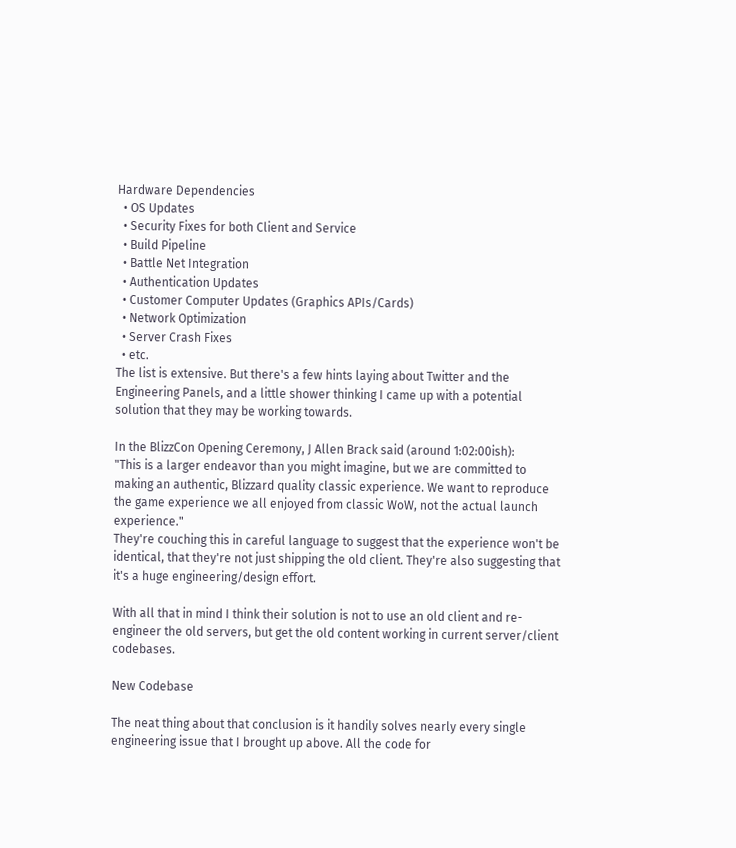Hardware Dependencies
  • OS Updates
  • Security Fixes for both Client and Service
  • Build Pipeline
  • Battle Net Integration
  • Authentication Updates
  • Customer Computer Updates (Graphics APIs/Cards)
  • Network Optimization
  • Server Crash Fixes
  • etc.
The list is extensive. But there's a few hints laying about Twitter and the Engineering Panels, and a little shower thinking I came up with a potential solution that they may be working towards.

In the BlizzCon Opening Ceremony, J Allen Brack said (around 1:02:00ish):
"This is a larger endeavor than you might imagine, but we are committed to making an authentic, Blizzard quality classic experience. We want to reproduce the game experience we all enjoyed from classic WoW, not the actual launch experience."
They're couching this in careful language to suggest that the experience won't be identical, that they're not just shipping the old client. They're also suggesting that it's a huge engineering/design effort.

With all that in mind I think their solution is not to use an old client and re-engineer the old servers, but get the old content working in current server/client codebases.

New Codebase

The neat thing about that conclusion is it handily solves nearly every single engineering issue that I brought up above. All the code for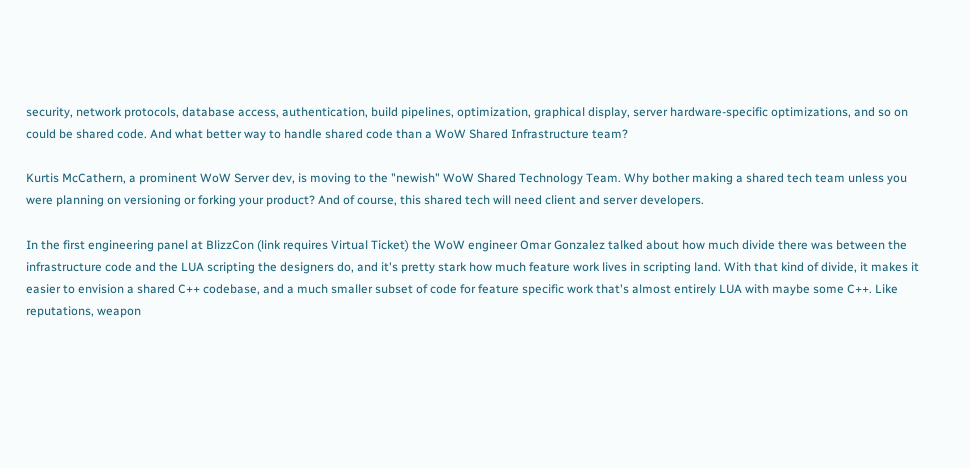security, network protocols, database access, authentication, build pipelines, optimization, graphical display, server hardware-specific optimizations, and so on could be shared code. And what better way to handle shared code than a WoW Shared Infrastructure team?

Kurtis McCathern, a prominent WoW Server dev, is moving to the "newish" WoW Shared Technology Team. Why bother making a shared tech team unless you were planning on versioning or forking your product? And of course, this shared tech will need client and server developers.

In the first engineering panel at BlizzCon (link requires Virtual Ticket) the WoW engineer Omar Gonzalez talked about how much divide there was between the infrastructure code and the LUA scripting the designers do, and it's pretty stark how much feature work lives in scripting land. With that kind of divide, it makes it easier to envision a shared C++ codebase, and a much smaller subset of code for feature specific work that's almost entirely LUA with maybe some C++. Like reputations, weapon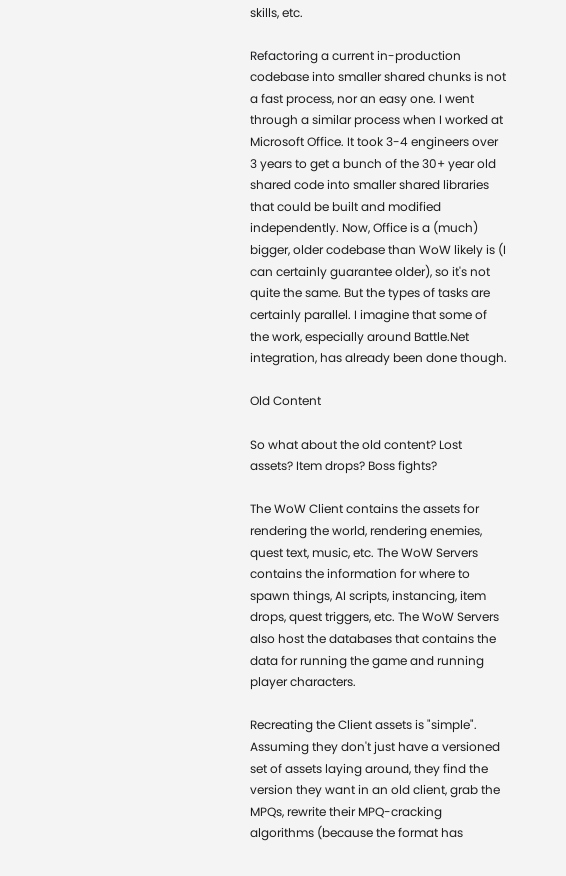skills, etc.

Refactoring a current in-production codebase into smaller shared chunks is not a fast process, nor an easy one. I went through a similar process when I worked at Microsoft Office. It took 3-4 engineers over 3 years to get a bunch of the 30+ year old shared code into smaller shared libraries that could be built and modified independently. Now, Office is a (much) bigger, older codebase than WoW likely is (I can certainly guarantee older), so it's not quite the same. But the types of tasks are certainly parallel. I imagine that some of the work, especially around Battle.Net integration, has already been done though.

Old Content

So what about the old content? Lost assets? Item drops? Boss fights?

The WoW Client contains the assets for rendering the world, rendering enemies, quest text, music, etc. The WoW Servers contains the information for where to spawn things, AI scripts, instancing, item drops, quest triggers, etc. The WoW Servers also host the databases that contains the data for running the game and running player characters.

Recreating the Client assets is "simple". Assuming they don't just have a versioned set of assets laying around, they find the version they want in an old client, grab the MPQs, rewrite their MPQ-cracking algorithms (because the format has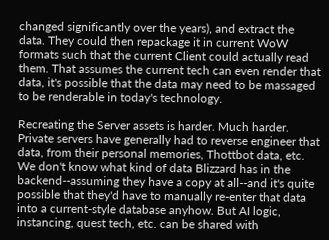changed significantly over the years), and extract the data. They could then repackage it in current WoW formats such that the current Client could actually read them. That assumes the current tech can even render that data, it's possible that the data may need to be massaged to be renderable in today's technology.

Recreating the Server assets is harder. Much harder. Private servers have generally had to reverse engineer that data, from their personal memories, Thottbot data, etc. We don't know what kind of data Blizzard has in the backend--assuming they have a copy at all--and it's quite possible that they'd have to manually re-enter that data into a current-style database anyhow. But AI logic, instancing, quest tech, etc. can be shared with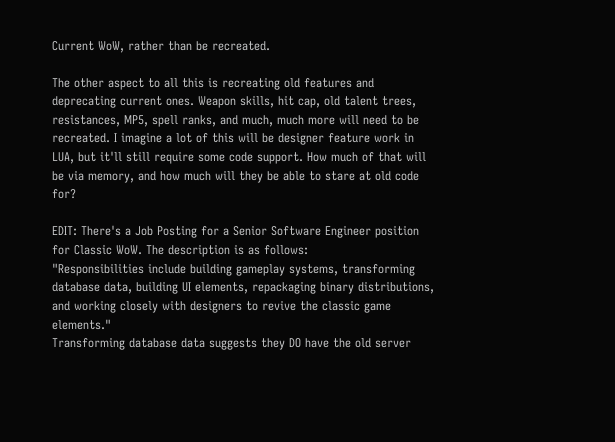Current WoW, rather than be recreated.

The other aspect to all this is recreating old features and deprecating current ones. Weapon skills, hit cap, old talent trees, resistances, MP5, spell ranks, and much, much more will need to be recreated. I imagine a lot of this will be designer feature work in LUA, but it'll still require some code support. How much of that will be via memory, and how much will they be able to stare at old code for?

EDIT: There's a Job Posting for a Senior Software Engineer position for Classic WoW. The description is as follows:
"Responsibilities include building gameplay systems, transforming database data, building UI elements, repackaging binary distributions, and working closely with designers to revive the classic game elements."
Transforming database data suggests they DO have the old server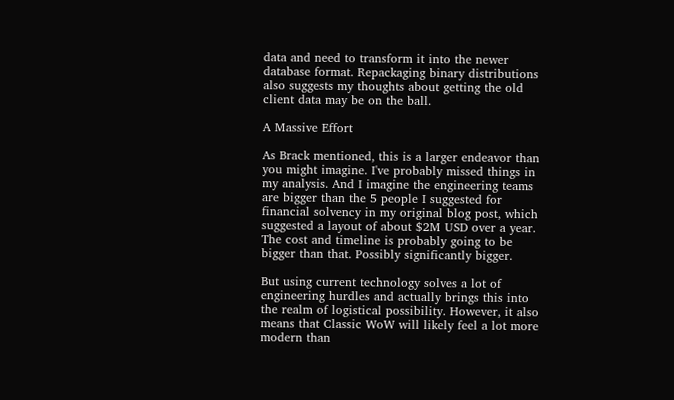data and need to transform it into the newer database format. Repackaging binary distributions also suggests my thoughts about getting the old client data may be on the ball.

A Massive Effort

As Brack mentioned, this is a larger endeavor than you might imagine. I've probably missed things in my analysis. And I imagine the engineering teams are bigger than the 5 people I suggested for financial solvency in my original blog post, which suggested a layout of about $2M USD over a year. The cost and timeline is probably going to be bigger than that. Possibly significantly bigger.

But using current technology solves a lot of engineering hurdles and actually brings this into the realm of logistical possibility. However, it also means that Classic WoW will likely feel a lot more modern than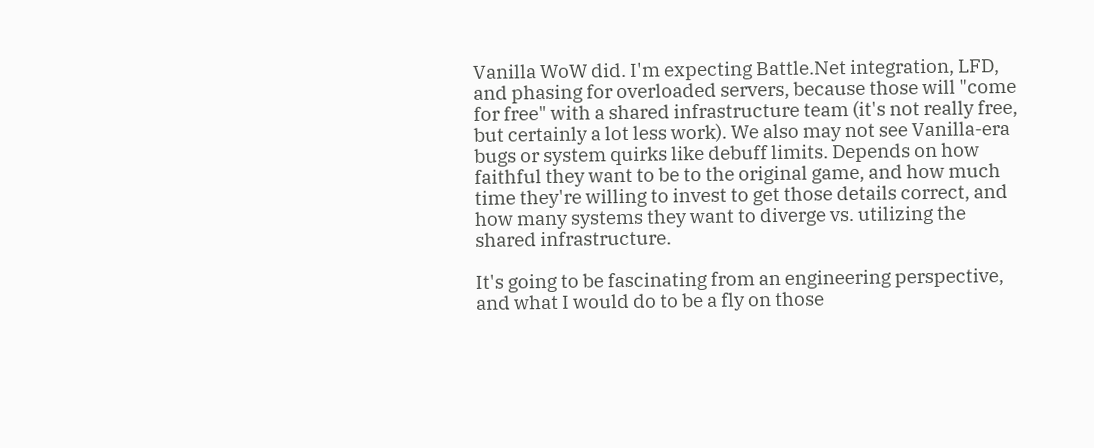Vanilla WoW did. I'm expecting Battle.Net integration, LFD, and phasing for overloaded servers, because those will "come for free" with a shared infrastructure team (it's not really free, but certainly a lot less work). We also may not see Vanilla-era bugs or system quirks like debuff limits. Depends on how faithful they want to be to the original game, and how much time they're willing to invest to get those details correct, and how many systems they want to diverge vs. utilizing the shared infrastructure.

It's going to be fascinating from an engineering perspective, and what I would do to be a fly on those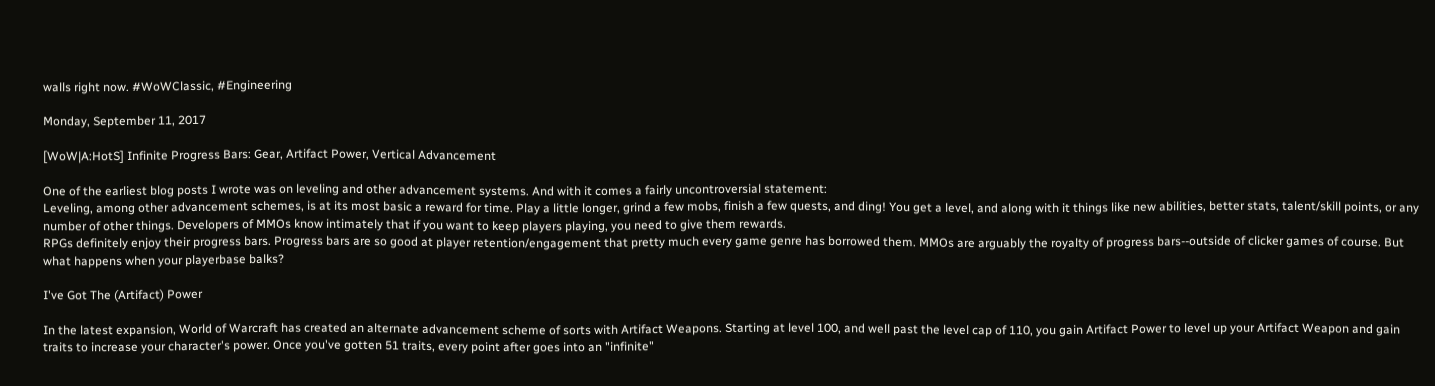walls right now. #WoWClassic, #Engineering

Monday, September 11, 2017

[WoW|A:HotS] Infinite Progress Bars: Gear, Artifact Power, Vertical Advancement

One of the earliest blog posts I wrote was on leveling and other advancement systems. And with it comes a fairly uncontroversial statement:
Leveling, among other advancement schemes, is at its most basic a reward for time. Play a little longer, grind a few mobs, finish a few quests, and ding! You get a level, and along with it things like new abilities, better stats, talent/skill points, or any number of other things. Developers of MMOs know intimately that if you want to keep players playing, you need to give them rewards.
RPGs definitely enjoy their progress bars. Progress bars are so good at player retention/engagement that pretty much every game genre has borrowed them. MMOs are arguably the royalty of progress bars--outside of clicker games of course. But what happens when your playerbase balks?

I've Got The (Artifact) Power

In the latest expansion, World of Warcraft has created an alternate advancement scheme of sorts with Artifact Weapons. Starting at level 100, and well past the level cap of 110, you gain Artifact Power to level up your Artifact Weapon and gain traits to increase your character's power. Once you've gotten 51 traits, every point after goes into an "infinite"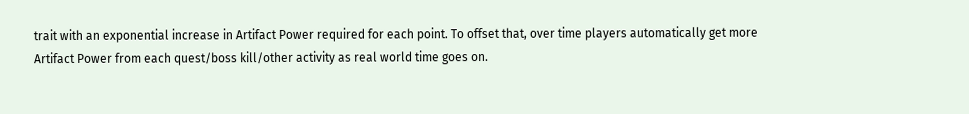trait with an exponential increase in Artifact Power required for each point. To offset that, over time players automatically get more Artifact Power from each quest/boss kill/other activity as real world time goes on.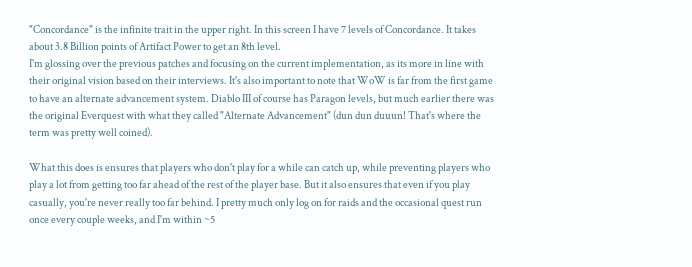"Concordance" is the infinite trait in the upper right. In this screen I have 7 levels of Concordance. It takes about 3.8 Billion points of Artifact Power to get an 8th level.
I'm glossing over the previous patches and focusing on the current implementation, as its more in line with their original vision based on their interviews. It's also important to note that WoW is far from the first game to have an alternate advancement system. Diablo III of course has Paragon levels, but much earlier there was the original Everquest with what they called "Alternate Advancement" (dun dun duuun! That's where the term was pretty well coined).

What this does is ensures that players who don't play for a while can catch up, while preventing players who play a lot from getting too far ahead of the rest of the player base. But it also ensures that even if you play casually, you're never really too far behind. I pretty much only log on for raids and the occasional quest run once every couple weeks, and I'm within ~5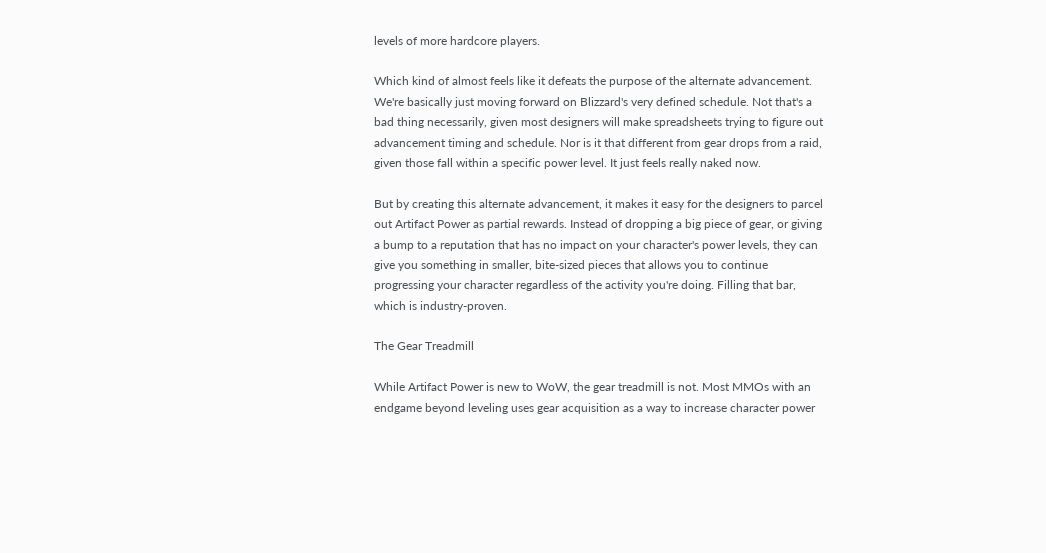levels of more hardcore players.

Which kind of almost feels like it defeats the purpose of the alternate advancement. We're basically just moving forward on Blizzard's very defined schedule. Not that's a bad thing necessarily, given most designers will make spreadsheets trying to figure out advancement timing and schedule. Nor is it that different from gear drops from a raid, given those fall within a specific power level. It just feels really naked now.

But by creating this alternate advancement, it makes it easy for the designers to parcel out Artifact Power as partial rewards. Instead of dropping a big piece of gear, or giving a bump to a reputation that has no impact on your character's power levels, they can give you something in smaller, bite-sized pieces that allows you to continue progressing your character regardless of the activity you're doing. Filling that bar, which is industry-proven.

The Gear Treadmill

While Artifact Power is new to WoW, the gear treadmill is not. Most MMOs with an endgame beyond leveling uses gear acquisition as a way to increase character power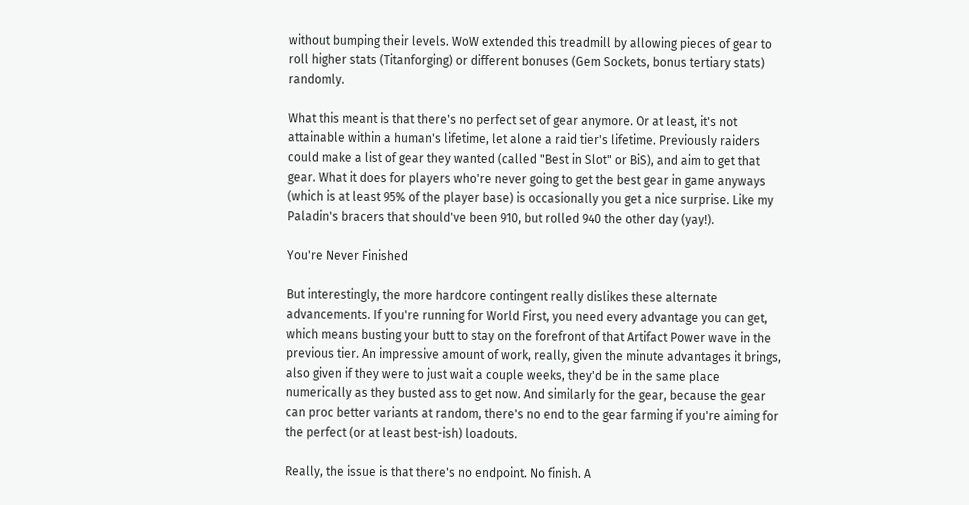without bumping their levels. WoW extended this treadmill by allowing pieces of gear to roll higher stats (Titanforging) or different bonuses (Gem Sockets, bonus tertiary stats) randomly.

What this meant is that there's no perfect set of gear anymore. Or at least, it's not attainable within a human's lifetime, let alone a raid tier's lifetime. Previously raiders could make a list of gear they wanted (called "Best in Slot" or BiS), and aim to get that gear. What it does for players who're never going to get the best gear in game anyways (which is at least 95% of the player base) is occasionally you get a nice surprise. Like my Paladin's bracers that should've been 910, but rolled 940 the other day (yay!).

You're Never Finished

But interestingly, the more hardcore contingent really dislikes these alternate advancements. If you're running for World First, you need every advantage you can get, which means busting your butt to stay on the forefront of that Artifact Power wave in the previous tier. An impressive amount of work, really, given the minute advantages it brings, also given if they were to just wait a couple weeks, they'd be in the same place numerically as they busted ass to get now. And similarly for the gear, because the gear can proc better variants at random, there's no end to the gear farming if you're aiming for the perfect (or at least best-ish) loadouts.

Really, the issue is that there's no endpoint. No finish. A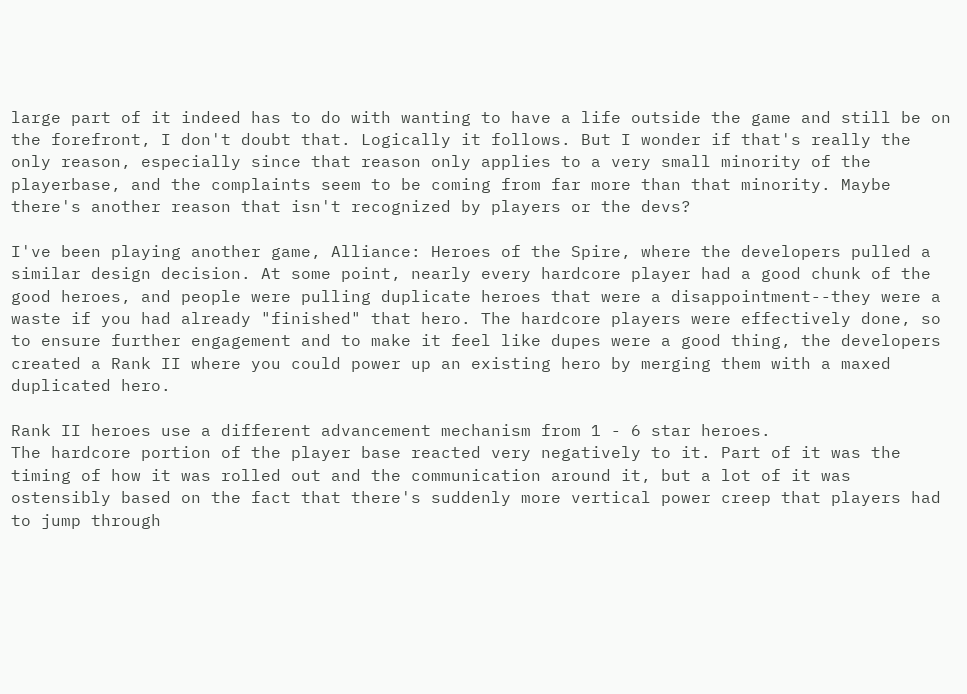large part of it indeed has to do with wanting to have a life outside the game and still be on the forefront, I don't doubt that. Logically it follows. But I wonder if that's really the only reason, especially since that reason only applies to a very small minority of the playerbase, and the complaints seem to be coming from far more than that minority. Maybe there's another reason that isn't recognized by players or the devs?

I've been playing another game, Alliance: Heroes of the Spire, where the developers pulled a similar design decision. At some point, nearly every hardcore player had a good chunk of the good heroes, and people were pulling duplicate heroes that were a disappointment--they were a waste if you had already "finished" that hero. The hardcore players were effectively done, so to ensure further engagement and to make it feel like dupes were a good thing, the developers created a Rank II where you could power up an existing hero by merging them with a maxed duplicated hero.

Rank II heroes use a different advancement mechanism from 1 - 6 star heroes.
The hardcore portion of the player base reacted very negatively to it. Part of it was the timing of how it was rolled out and the communication around it, but a lot of it was ostensibly based on the fact that there's suddenly more vertical power creep that players had to jump through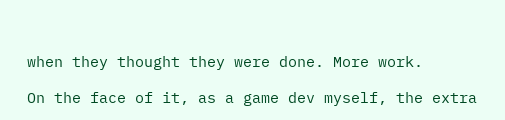when they thought they were done. More work.

On the face of it, as a game dev myself, the extra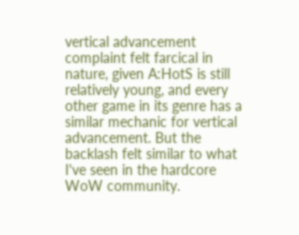vertical advancement complaint felt farcical in nature, given A:HotS is still relatively young, and every other game in its genre has a similar mechanic for vertical advancement. But the backlash felt similar to what I've seen in the hardcore WoW community.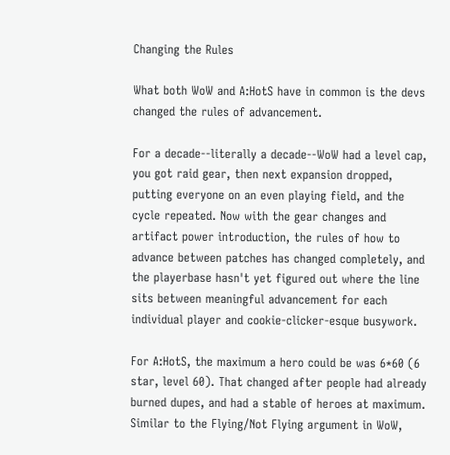Changing the Rules

What both WoW and A:HotS have in common is the devs changed the rules of advancement.

For a decade--literally a decade--WoW had a level cap, you got raid gear, then next expansion dropped, putting everyone on an even playing field, and the cycle repeated. Now with the gear changes and artifact power introduction, the rules of how to advance between patches has changed completely, and the playerbase hasn't yet figured out where the line sits between meaningful advancement for each individual player and cookie-clicker-esque busywork.

For A:HotS, the maximum a hero could be was 6*60 (6 star, level 60). That changed after people had already burned dupes, and had a stable of heroes at maximum. Similar to the Flying/Not Flying argument in WoW,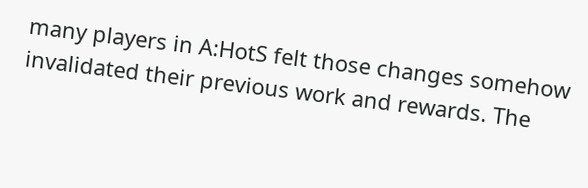many players in A:HotS felt those changes somehow invalidated their previous work and rewards. The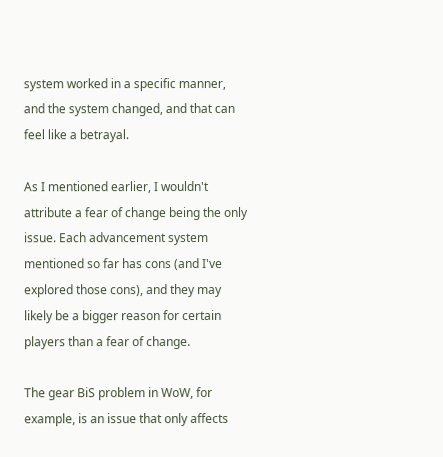system worked in a specific manner, and the system changed, and that can feel like a betrayal.

As I mentioned earlier, I wouldn't attribute a fear of change being the only issue. Each advancement system mentioned so far has cons (and I've explored those cons), and they may likely be a bigger reason for certain players than a fear of change.

The gear BiS problem in WoW, for example, is an issue that only affects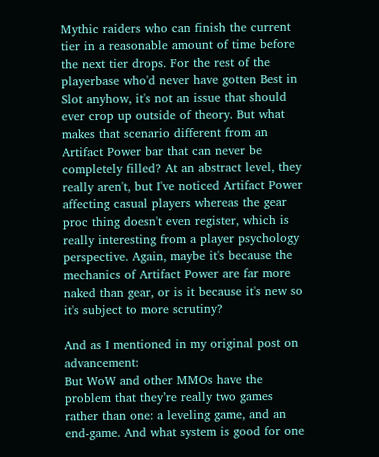Mythic raiders who can finish the current tier in a reasonable amount of time before the next tier drops. For the rest of the playerbase who'd never have gotten Best in Slot anyhow, it's not an issue that should ever crop up outside of theory. But what makes that scenario different from an Artifact Power bar that can never be completely filled? At an abstract level, they really aren't, but I've noticed Artifact Power affecting casual players whereas the gear proc thing doesn't even register, which is really interesting from a player psychology perspective. Again, maybe it's because the mechanics of Artifact Power are far more naked than gear, or is it because it's new so it's subject to more scrutiny?

And as I mentioned in my original post on advancement:
But WoW and other MMOs have the problem that they’re really two games rather than one: a leveling game, and an end-game. And what system is good for one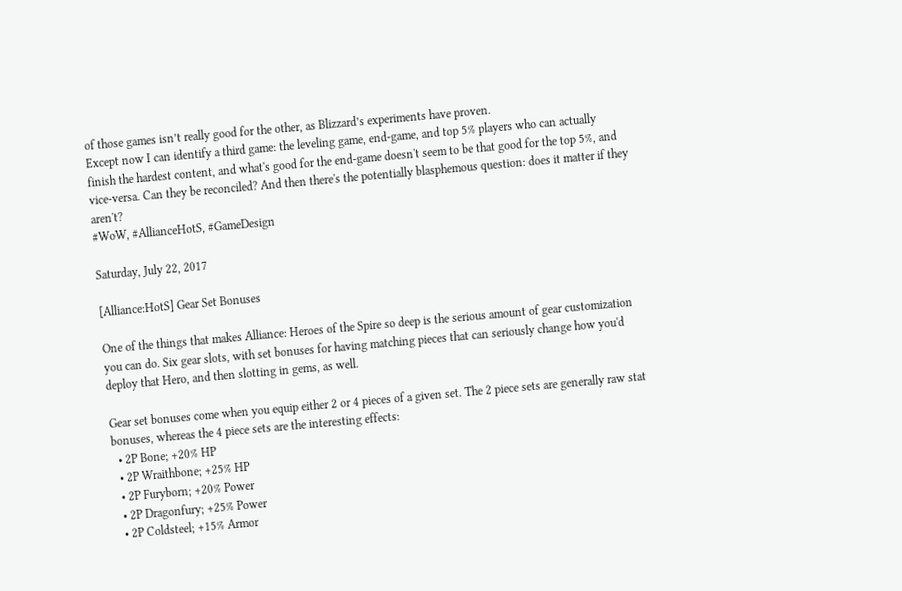of those games isn’t really good for the other, as Blizzard’s experiments have proven.
Except now I can identify a third game: the leveling game, end-game, and top 5% players who can actually finish the hardest content, and what's good for the end-game doesn't seem to be that good for the top 5%, and vice-versa. Can they be reconciled? And then there's the potentially blasphemous question: does it matter if they aren't?
#WoW, #AllianceHotS, #GameDesign

Saturday, July 22, 2017

[Alliance:HotS] Gear Set Bonuses

One of the things that makes Alliance: Heroes of the Spire so deep is the serious amount of gear customization you can do. Six gear slots, with set bonuses for having matching pieces that can seriously change how you'd deploy that Hero, and then slotting in gems, as well.

Gear set bonuses come when you equip either 2 or 4 pieces of a given set. The 2 piece sets are generally raw stat bonuses, whereas the 4 piece sets are the interesting effects:
  • 2P Bone; +20% HP
  • 2P Wraithbone; +25% HP
  • 2P Furyborn; +20% Power
  • 2P Dragonfury; +25% Power
  • 2P Coldsteel; +15% Armor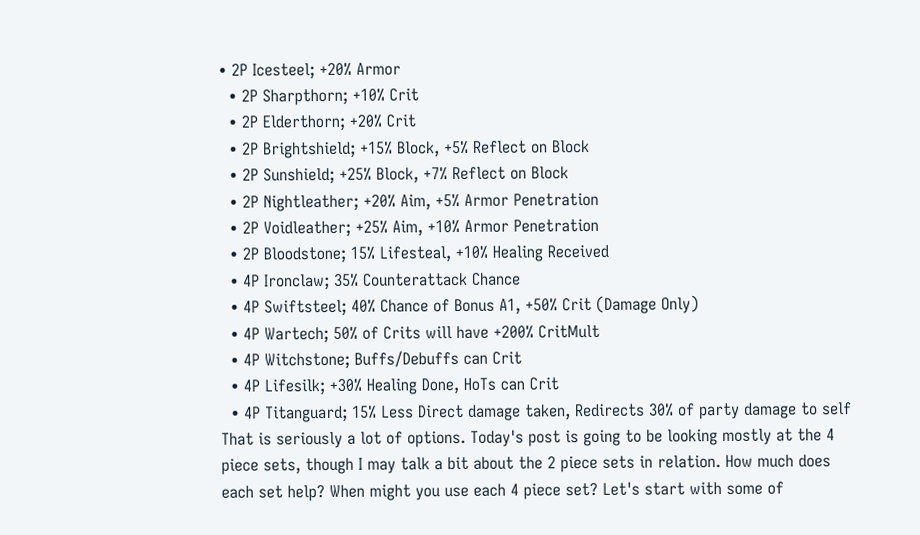• 2P Icesteel; +20% Armor
  • 2P Sharpthorn; +10% Crit
  • 2P Elderthorn; +20% Crit
  • 2P Brightshield; +15% Block, +5% Reflect on Block
  • 2P Sunshield; +25% Block, +7% Reflect on Block
  • 2P Nightleather; +20% Aim, +5% Armor Penetration
  • 2P Voidleather; +25% Aim, +10% Armor Penetration
  • 2P Bloodstone; 15% Lifesteal, +10% Healing Received
  • 4P Ironclaw; 35% Counterattack Chance
  • 4P Swiftsteel; 40% Chance of Bonus A1, +50% Crit (Damage Only)
  • 4P Wartech; 50% of Crits will have +200% CritMult
  • 4P Witchstone; Buffs/Debuffs can Crit
  • 4P Lifesilk; +30% Healing Done, HoTs can Crit
  • 4P Titanguard; 15% Less Direct damage taken, Redirects 30% of party damage to self
That is seriously a lot of options. Today's post is going to be looking mostly at the 4 piece sets, though I may talk a bit about the 2 piece sets in relation. How much does each set help? When might you use each 4 piece set? Let's start with some of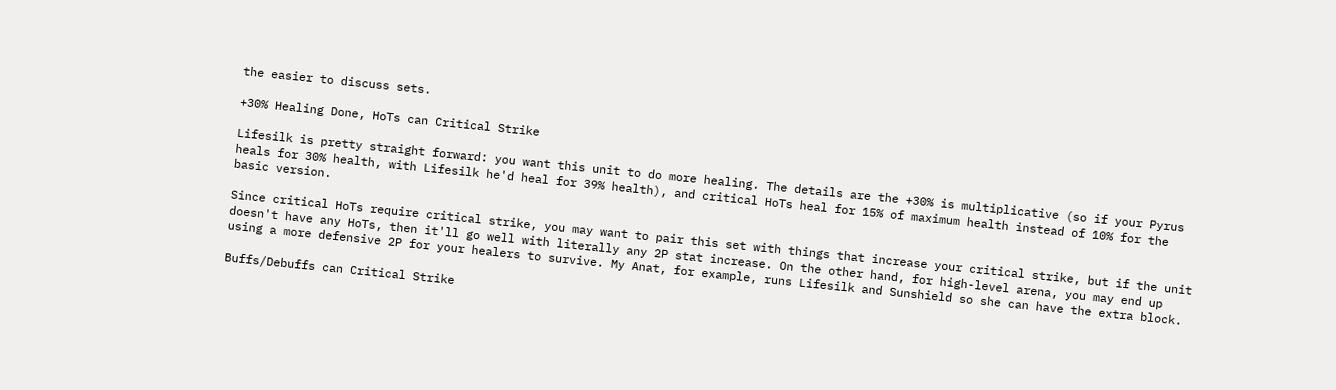the easier to discuss sets.

+30% Healing Done, HoTs can Critical Strike

Lifesilk is pretty straight forward: you want this unit to do more healing. The details are the +30% is multiplicative (so if your Pyrus heals for 30% health, with Lifesilk he'd heal for 39% health), and critical HoTs heal for 15% of maximum health instead of 10% for the basic version.

Since critical HoTs require critical strike, you may want to pair this set with things that increase your critical strike, but if the unit doesn't have any HoTs, then it'll go well with literally any 2P stat increase. On the other hand, for high-level arena, you may end up using a more defensive 2P for your healers to survive. My Anat, for example, runs Lifesilk and Sunshield so she can have the extra block.

Buffs/Debuffs can Critical Strike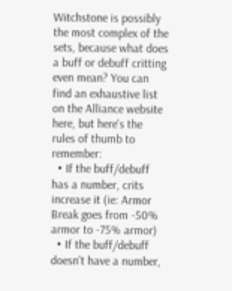Witchstone is possibly the most complex of the sets, because what does a buff or debuff critting even mean? You can find an exhaustive list on the Alliance website here, but here's the rules of thumb to remember:
  • If the buff/debuff has a number, crits increase it (ie: Armor Break goes from -50% armor to -75% armor)
  • If the buff/debuff doesn't have a number,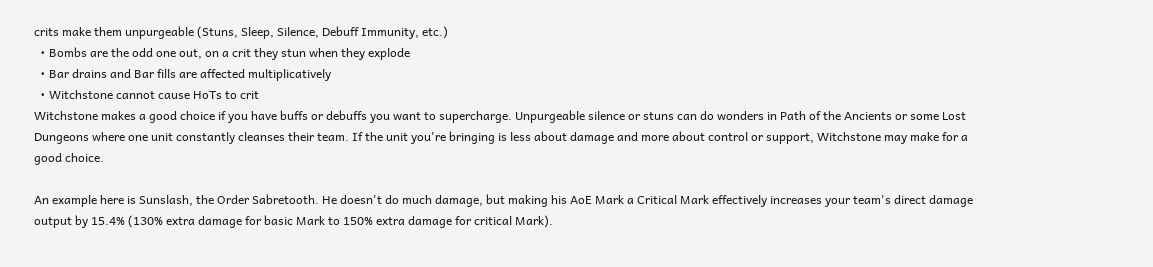crits make them unpurgeable (Stuns, Sleep, Silence, Debuff Immunity, etc.)
  • Bombs are the odd one out, on a crit they stun when they explode
  • Bar drains and Bar fills are affected multiplicatively
  • Witchstone cannot cause HoTs to crit
Witchstone makes a good choice if you have buffs or debuffs you want to supercharge. Unpurgeable silence or stuns can do wonders in Path of the Ancients or some Lost Dungeons where one unit constantly cleanses their team. If the unit you're bringing is less about damage and more about control or support, Witchstone may make for a good choice.

An example here is Sunslash, the Order Sabretooth. He doesn't do much damage, but making his AoE Mark a Critical Mark effectively increases your team's direct damage output by 15.4% (130% extra damage for basic Mark to 150% extra damage for critical Mark).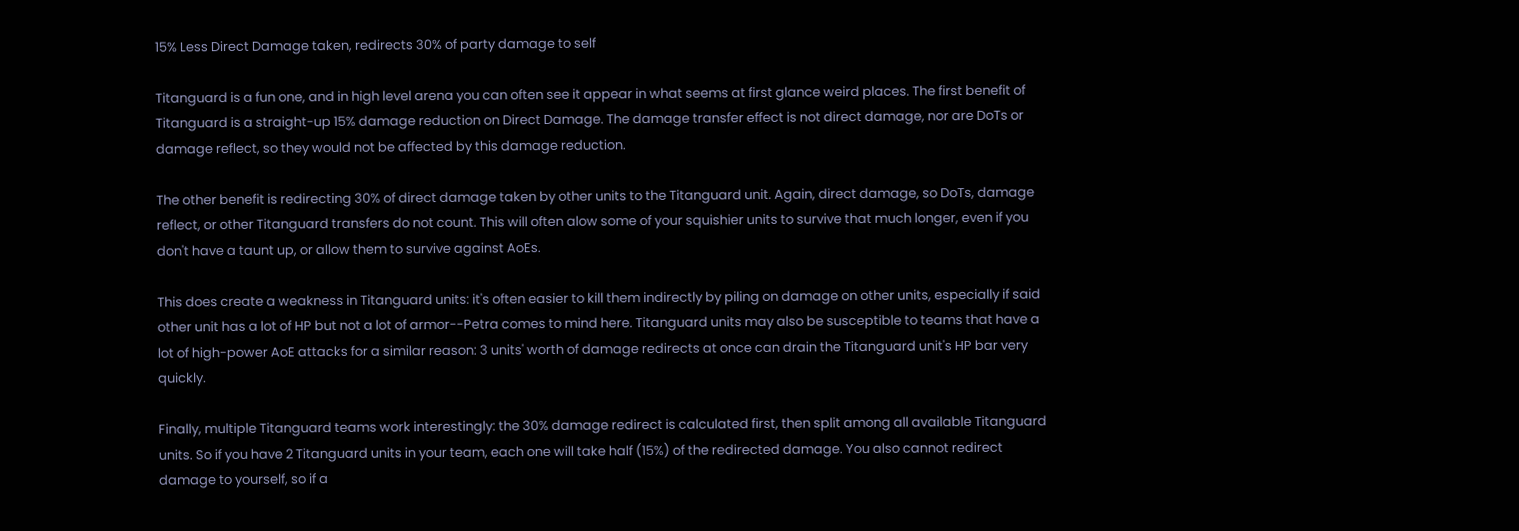15% Less Direct Damage taken, redirects 30% of party damage to self

Titanguard is a fun one, and in high level arena you can often see it appear in what seems at first glance weird places. The first benefit of Titanguard is a straight-up 15% damage reduction on Direct Damage. The damage transfer effect is not direct damage, nor are DoTs or damage reflect, so they would not be affected by this damage reduction.

The other benefit is redirecting 30% of direct damage taken by other units to the Titanguard unit. Again, direct damage, so DoTs, damage reflect, or other Titanguard transfers do not count. This will often alow some of your squishier units to survive that much longer, even if you don't have a taunt up, or allow them to survive against AoEs.

This does create a weakness in Titanguard units: it's often easier to kill them indirectly by piling on damage on other units, especially if said other unit has a lot of HP but not a lot of armor--Petra comes to mind here. Titanguard units may also be susceptible to teams that have a lot of high-power AoE attacks for a similar reason: 3 units' worth of damage redirects at once can drain the Titanguard unit's HP bar very quickly.

Finally, multiple Titanguard teams work interestingly: the 30% damage redirect is calculated first, then split among all available Titanguard units. So if you have 2 Titanguard units in your team, each one will take half (15%) of the redirected damage. You also cannot redirect damage to yourself, so if a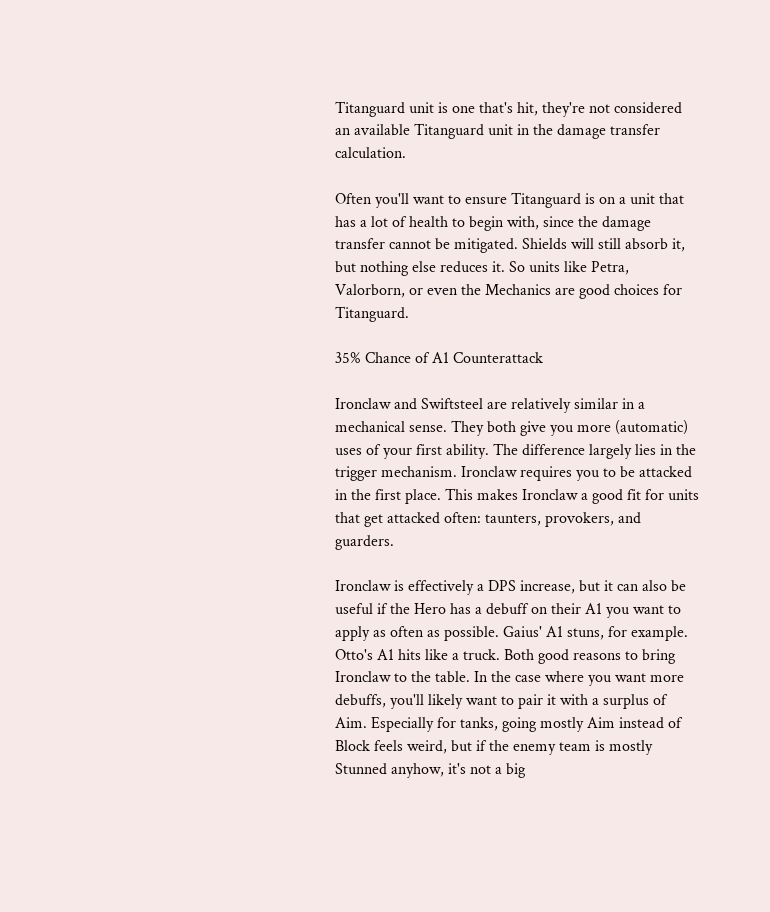Titanguard unit is one that's hit, they're not considered an available Titanguard unit in the damage transfer calculation.

Often you'll want to ensure Titanguard is on a unit that has a lot of health to begin with, since the damage transfer cannot be mitigated. Shields will still absorb it, but nothing else reduces it. So units like Petra, Valorborn, or even the Mechanics are good choices for Titanguard.

35% Chance of A1 Counterattack

Ironclaw and Swiftsteel are relatively similar in a mechanical sense. They both give you more (automatic) uses of your first ability. The difference largely lies in the trigger mechanism. Ironclaw requires you to be attacked in the first place. This makes Ironclaw a good fit for units that get attacked often: taunters, provokers, and guarders.

Ironclaw is effectively a DPS increase, but it can also be useful if the Hero has a debuff on their A1 you want to apply as often as possible. Gaius' A1 stuns, for example. Otto's A1 hits like a truck. Both good reasons to bring Ironclaw to the table. In the case where you want more debuffs, you'll likely want to pair it with a surplus of Aim. Especially for tanks, going mostly Aim instead of Block feels weird, but if the enemy team is mostly Stunned anyhow, it's not a big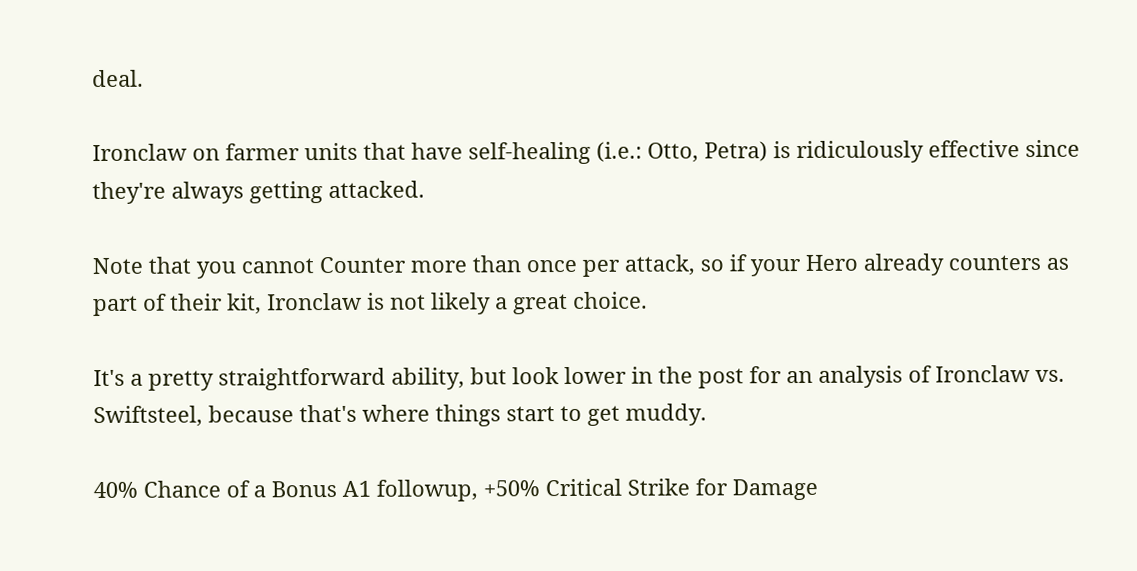deal.

Ironclaw on farmer units that have self-healing (i.e.: Otto, Petra) is ridiculously effective since they're always getting attacked.

Note that you cannot Counter more than once per attack, so if your Hero already counters as part of their kit, Ironclaw is not likely a great choice.

It's a pretty straightforward ability, but look lower in the post for an analysis of Ironclaw vs. Swiftsteel, because that's where things start to get muddy.

40% Chance of a Bonus A1 followup, +50% Critical Strike for Damage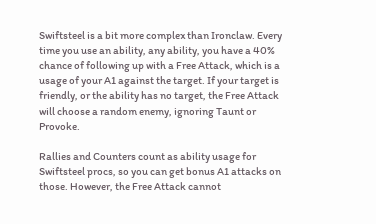Swiftsteel is a bit more complex than Ironclaw. Every time you use an ability, any ability, you have a 40% chance of following up with a Free Attack, which is a usage of your A1 against the target. If your target is friendly, or the ability has no target, the Free Attack will choose a random enemy, ignoring Taunt or Provoke.

Rallies and Counters count as ability usage for Swiftsteel procs, so you can get bonus A1 attacks on those. However, the Free Attack cannot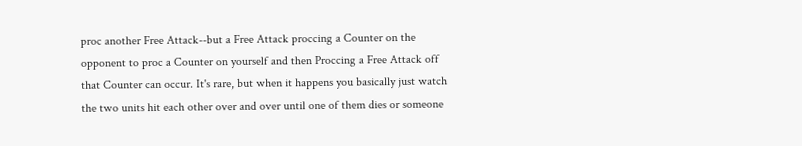proc another Free Attack--but a Free Attack proccing a Counter on the opponent to proc a Counter on yourself and then Proccing a Free Attack off that Counter can occur. It's rare, but when it happens you basically just watch the two units hit each other over and over until one of them dies or someone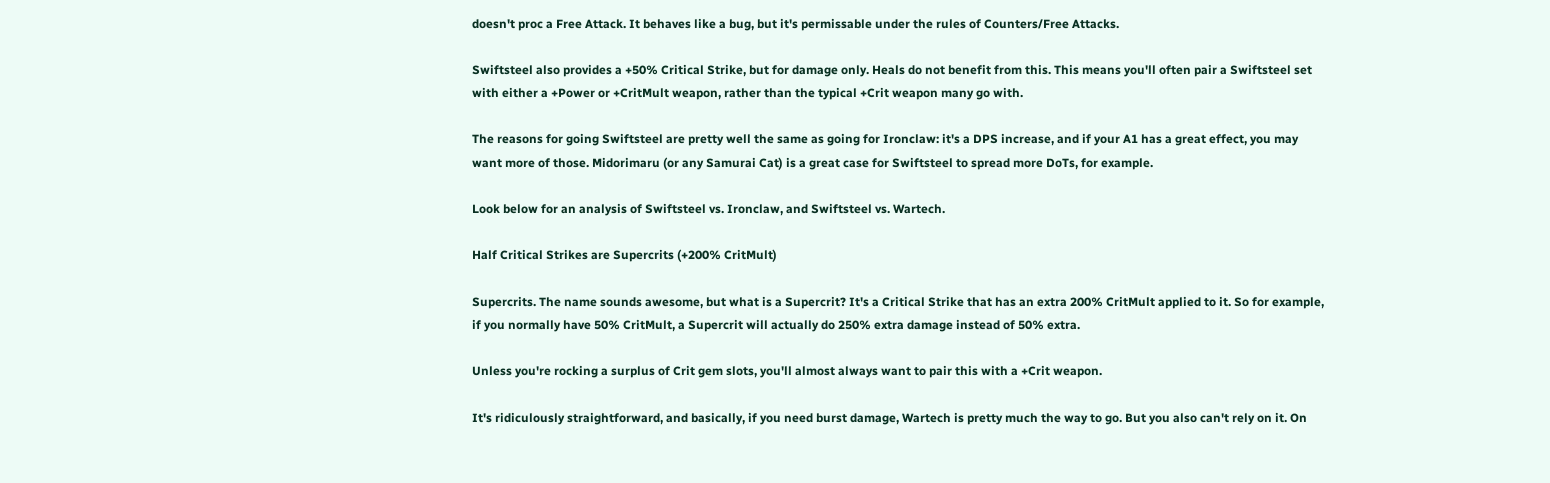doesn't proc a Free Attack. It behaves like a bug, but it's permissable under the rules of Counters/Free Attacks.

Swiftsteel also provides a +50% Critical Strike, but for damage only. Heals do not benefit from this. This means you'll often pair a Swiftsteel set with either a +Power or +CritMult weapon, rather than the typical +Crit weapon many go with.

The reasons for going Swiftsteel are pretty well the same as going for Ironclaw: it's a DPS increase, and if your A1 has a great effect, you may want more of those. Midorimaru (or any Samurai Cat) is a great case for Swiftsteel to spread more DoTs, for example.

Look below for an analysis of Swiftsteel vs. Ironclaw, and Swiftsteel vs. Wartech.

Half Critical Strikes are Supercrits (+200% CritMult)

Supercrits. The name sounds awesome, but what is a Supercrit? It's a Critical Strike that has an extra 200% CritMult applied to it. So for example, if you normally have 50% CritMult, a Supercrit will actually do 250% extra damage instead of 50% extra.

Unless you're rocking a surplus of Crit gem slots, you'll almost always want to pair this with a +Crit weapon.

It's ridiculously straightforward, and basically, if you need burst damage, Wartech is pretty much the way to go. But you also can't rely on it. On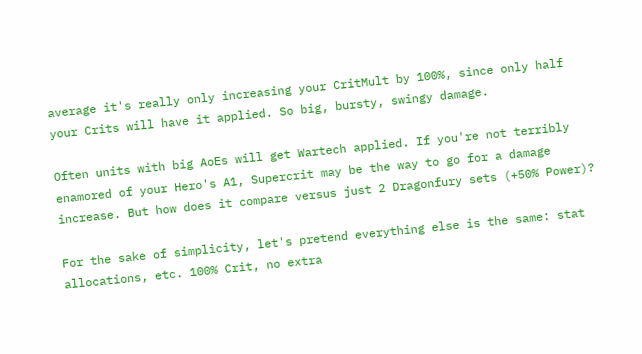average it's really only increasing your CritMult by 100%, since only half your Crits will have it applied. So big, bursty, swingy damage.

Often units with big AoEs will get Wartech applied. If you're not terribly enamored of your Hero's A1, Supercrit may be the way to go for a damage increase. But how does it compare versus just 2 Dragonfury sets (+50% Power)?

For the sake of simplicity, let's pretend everything else is the same: stat allocations, etc. 100% Crit, no extra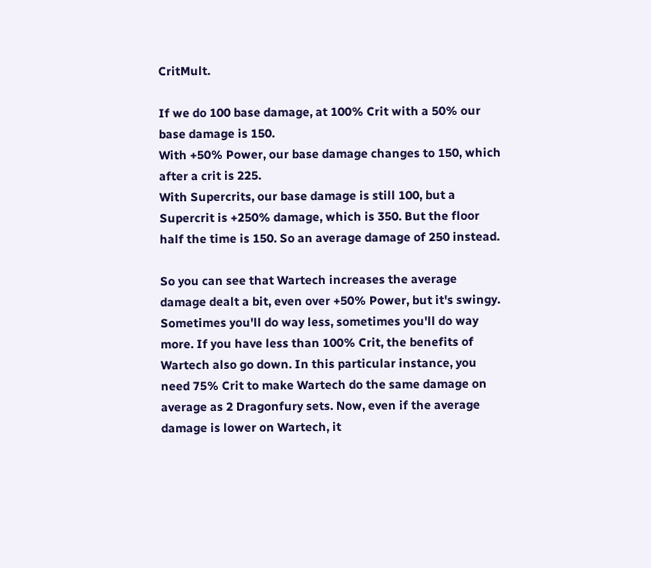CritMult.

If we do 100 base damage, at 100% Crit with a 50% our base damage is 150.
With +50% Power, our base damage changes to 150, which after a crit is 225.
With Supercrits, our base damage is still 100, but a Supercrit is +250% damage, which is 350. But the floor half the time is 150. So an average damage of 250 instead.

So you can see that Wartech increases the average damage dealt a bit, even over +50% Power, but it's swingy. Sometimes you'll do way less, sometimes you'll do way more. If you have less than 100% Crit, the benefits of Wartech also go down. In this particular instance, you need 75% Crit to make Wartech do the same damage on average as 2 Dragonfury sets. Now, even if the average damage is lower on Wartech, it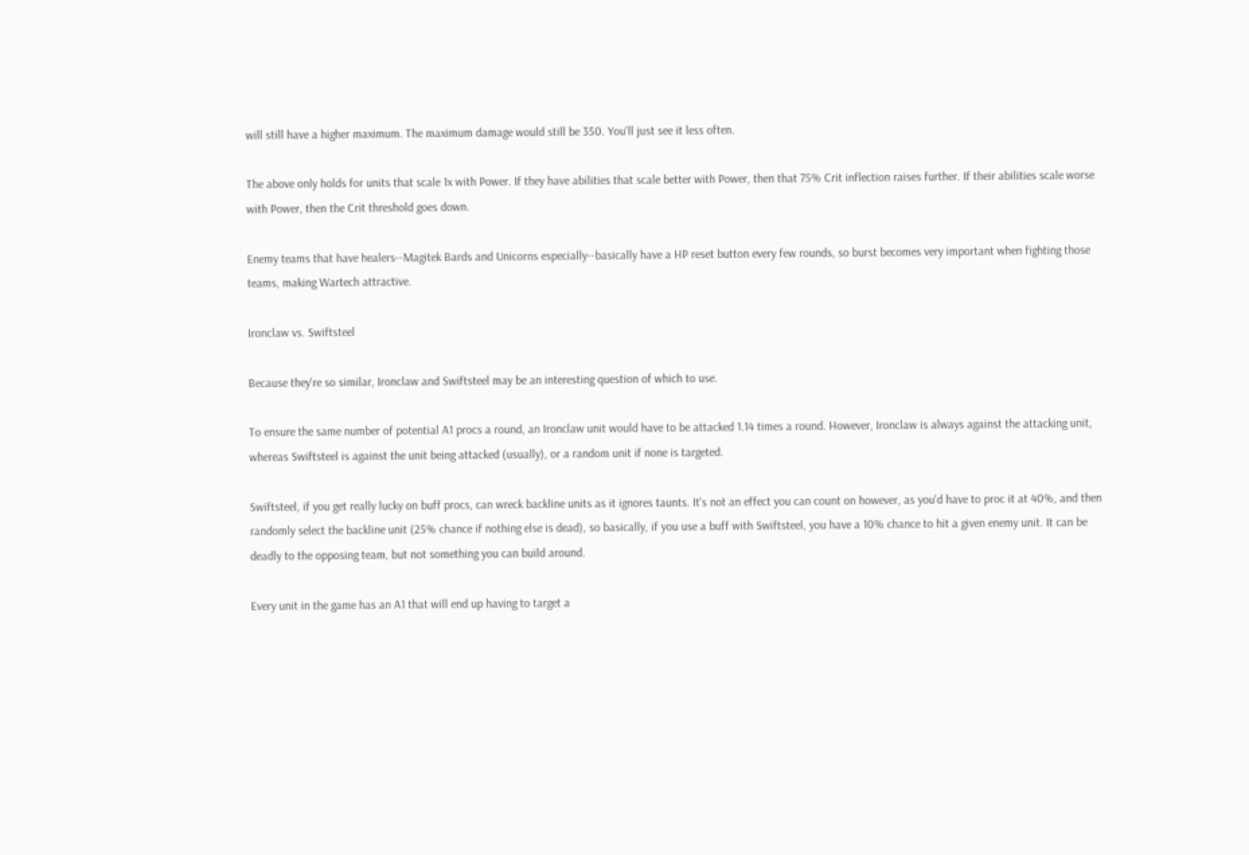will still have a higher maximum. The maximum damage would still be 350. You'll just see it less often.

The above only holds for units that scale 1x with Power. If they have abilities that scale better with Power, then that 75% Crit inflection raises further. If their abilities scale worse with Power, then the Crit threshold goes down.

Enemy teams that have healers--Magitek Bards and Unicorns especially--basically have a HP reset button every few rounds, so burst becomes very important when fighting those teams, making Wartech attractive.

Ironclaw vs. Swiftsteel

Because they're so similar, Ironclaw and Swiftsteel may be an interesting question of which to use.

To ensure the same number of potential A1 procs a round, an Ironclaw unit would have to be attacked 1.14 times a round. However, Ironclaw is always against the attacking unit, whereas Swiftsteel is against the unit being attacked (usually), or a random unit if none is targeted.

Swiftsteel, if you get really lucky on buff procs, can wreck backline units as it ignores taunts. It's not an effect you can count on however, as you'd have to proc it at 40%, and then randomly select the backline unit (25% chance if nothing else is dead), so basically, if you use a buff with Swiftsteel, you have a 10% chance to hit a given enemy unit. It can be deadly to the opposing team, but not something you can build around.

Every unit in the game has an A1 that will end up having to target a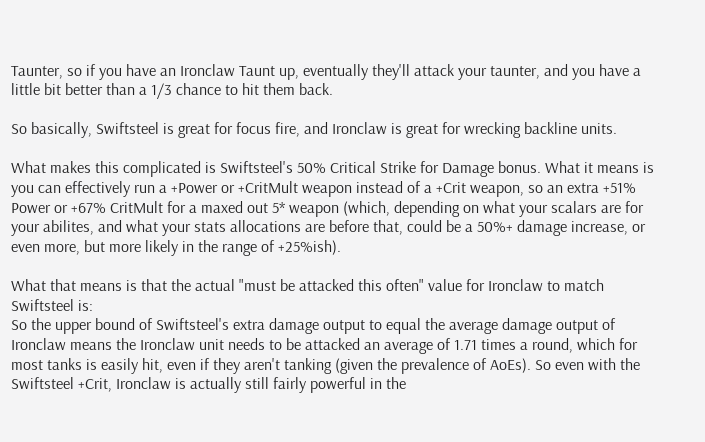Taunter, so if you have an Ironclaw Taunt up, eventually they'll attack your taunter, and you have a little bit better than a 1/3 chance to hit them back.

So basically, Swiftsteel is great for focus fire, and Ironclaw is great for wrecking backline units.

What makes this complicated is Swiftsteel's 50% Critical Strike for Damage bonus. What it means is you can effectively run a +Power or +CritMult weapon instead of a +Crit weapon, so an extra +51% Power or +67% CritMult for a maxed out 5* weapon (which, depending on what your scalars are for your abilites, and what your stats allocations are before that, could be a 50%+ damage increase, or even more, but more likely in the range of +25%ish).

What that means is that the actual "must be attacked this often" value for Ironclaw to match Swiftsteel is:
So the upper bound of Swiftsteel's extra damage output to equal the average damage output of Ironclaw means the Ironclaw unit needs to be attacked an average of 1.71 times a round, which for most tanks is easily hit, even if they aren't tanking (given the prevalence of AoEs). So even with the Swiftsteel +Crit, Ironclaw is actually still fairly powerful in the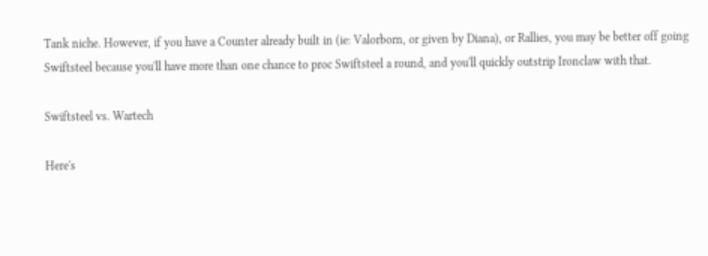Tank niche. However, if you have a Counter already built in (ie: Valorborn, or given by Diana), or Rallies, you may be better off going Swiftsteel because you'll have more than one chance to proc Swiftsteel a round, and you'll quickly outstrip Ironclaw with that.

Swiftsteel vs. Wartech

Here's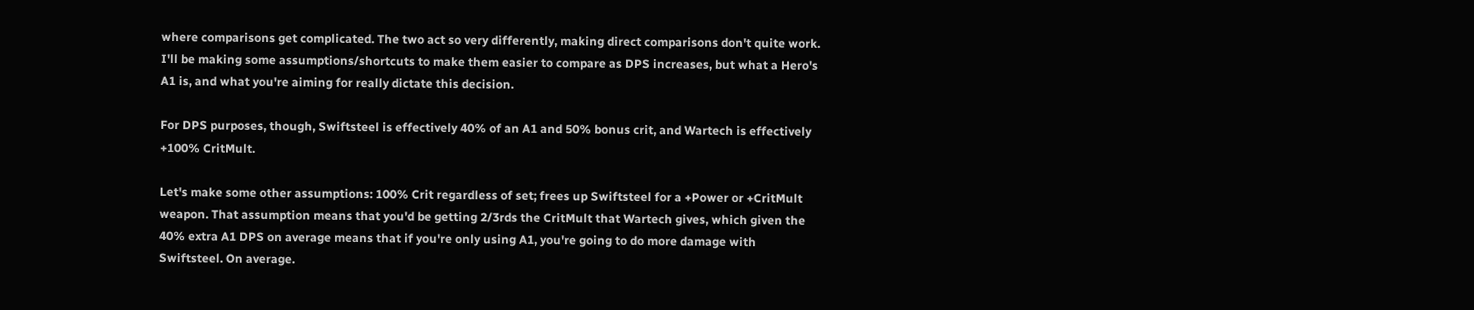where comparisons get complicated. The two act so very differently, making direct comparisons don't quite work. I'll be making some assumptions/shortcuts to make them easier to compare as DPS increases, but what a Hero's A1 is, and what you're aiming for really dictate this decision.

For DPS purposes, though, Swiftsteel is effectively 40% of an A1 and 50% bonus crit, and Wartech is effectively +100% CritMult.

Let's make some other assumptions: 100% Crit regardless of set; frees up Swiftsteel for a +Power or +CritMult weapon. That assumption means that you'd be getting 2/3rds the CritMult that Wartech gives, which given the 40% extra A1 DPS on average means that if you're only using A1, you're going to do more damage with Swiftsteel. On average.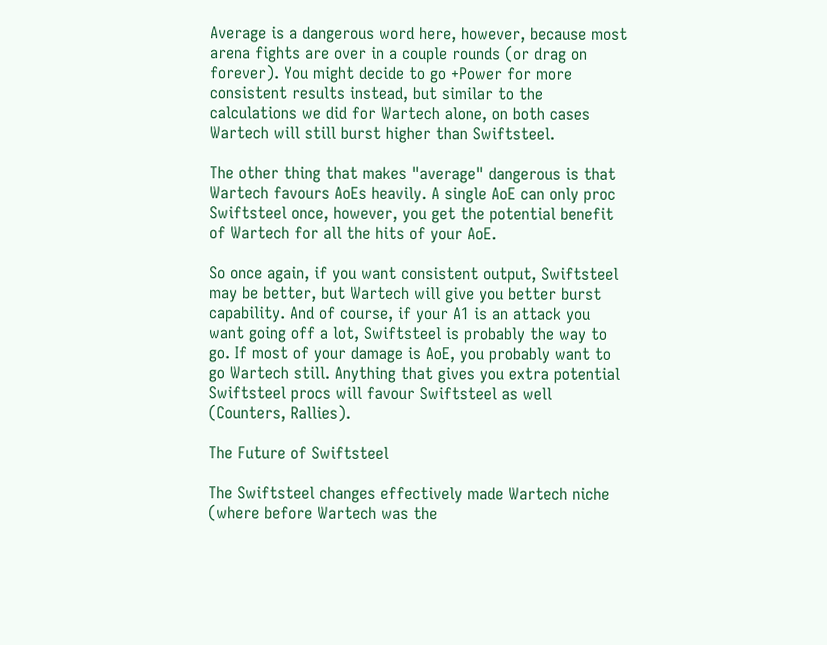Average is a dangerous word here, however, because most arena fights are over in a couple rounds (or drag on forever). You might decide to go +Power for more consistent results instead, but similar to the calculations we did for Wartech alone, on both cases Wartech will still burst higher than Swiftsteel.

The other thing that makes "average" dangerous is that Wartech favours AoEs heavily. A single AoE can only proc Swiftsteel once, however, you get the potential benefit of Wartech for all the hits of your AoE.

So once again, if you want consistent output, Swiftsteel may be better, but Wartech will give you better burst capability. And of course, if your A1 is an attack you want going off a lot, Swiftsteel is probably the way to go. If most of your damage is AoE, you probably want to go Wartech still. Anything that gives you extra potential Swiftsteel procs will favour Swiftsteel as well (Counters, Rallies).

The Future of Swiftsteel

The Swiftsteel changes effectively made Wartech niche (where before Wartech was the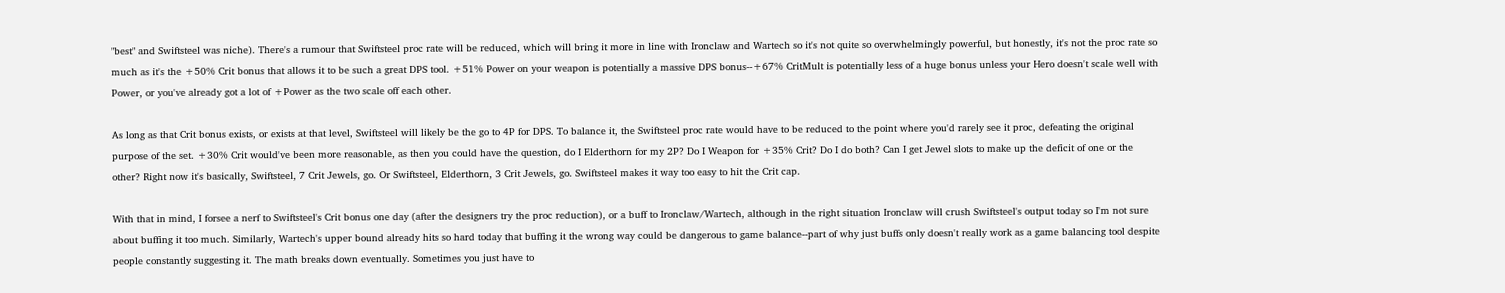"best" and Swiftsteel was niche). There's a rumour that Swiftsteel proc rate will be reduced, which will bring it more in line with Ironclaw and Wartech so it's not quite so overwhelmingly powerful, but honestly, it's not the proc rate so much as it's the +50% Crit bonus that allows it to be such a great DPS tool. +51% Power on your weapon is potentially a massive DPS bonus--+67% CritMult is potentially less of a huge bonus unless your Hero doesn't scale well with Power, or you've already got a lot of +Power as the two scale off each other.

As long as that Crit bonus exists, or exists at that level, Swiftsteel will likely be the go to 4P for DPS. To balance it, the Swiftsteel proc rate would have to be reduced to the point where you'd rarely see it proc, defeating the original purpose of the set. +30% Crit would've been more reasonable, as then you could have the question, do I Elderthorn for my 2P? Do I Weapon for +35% Crit? Do I do both? Can I get Jewel slots to make up the deficit of one or the other? Right now it's basically, Swiftsteel, 7 Crit Jewels, go. Or Swiftsteel, Elderthorn, 3 Crit Jewels, go. Swiftsteel makes it way too easy to hit the Crit cap.

With that in mind, I forsee a nerf to Swiftsteel's Crit bonus one day (after the designers try the proc reduction), or a buff to Ironclaw/Wartech, although in the right situation Ironclaw will crush Swiftsteel's output today so I'm not sure about buffing it too much. Similarly, Wartech's upper bound already hits so hard today that buffing it the wrong way could be dangerous to game balance--part of why just buffs only doesn't really work as a game balancing tool despite people constantly suggesting it. The math breaks down eventually. Sometimes you just have to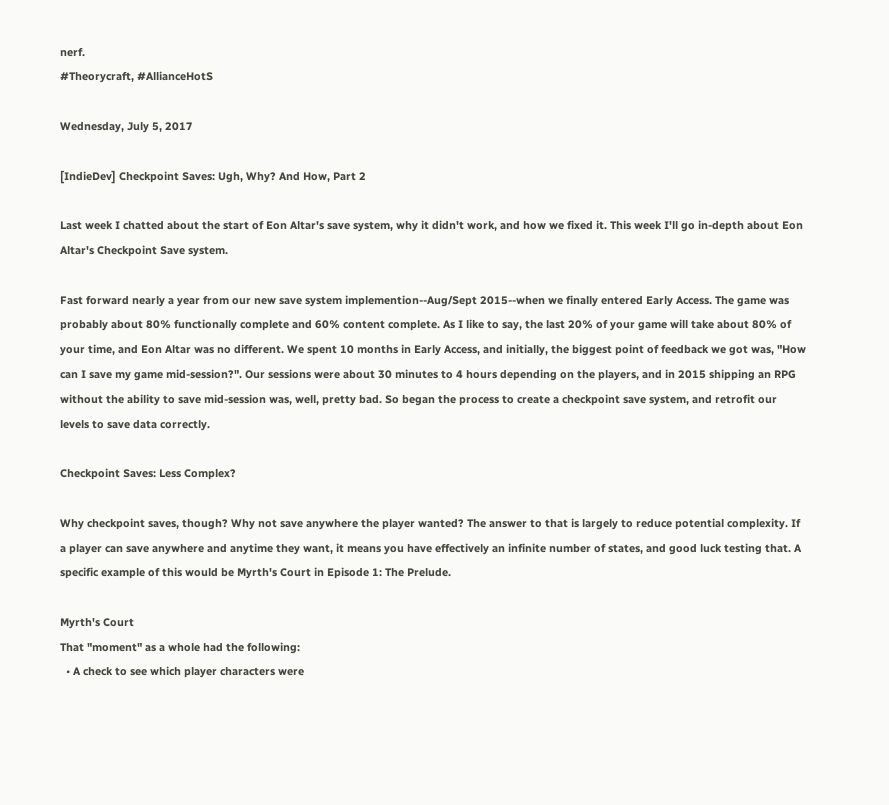nerf.
#Theorycraft, #AllianceHotS

Wednesday, July 5, 2017

[IndieDev] Checkpoint Saves: Ugh, Why? And How, Part 2

Last week I chatted about the start of Eon Altar's save system, why it didn't work, and how we fixed it. This week I'll go in-depth about Eon Altar's Checkpoint Save system.

Fast forward nearly a year from our new save system implemention--Aug/Sept 2015--when we finally entered Early Access. The game was probably about 80% functionally complete and 60% content complete. As I like to say, the last 20% of your game will take about 80% of your time, and Eon Altar was no different. We spent 10 months in Early Access, and initially, the biggest point of feedback we got was, "How can I save my game mid-session?". Our sessions were about 30 minutes to 4 hours depending on the players, and in 2015 shipping an RPG without the ability to save mid-session was, well, pretty bad. So began the process to create a checkpoint save system, and retrofit our levels to save data correctly.

Checkpoint Saves: Less Complex?

Why checkpoint saves, though? Why not save anywhere the player wanted? The answer to that is largely to reduce potential complexity. If a player can save anywhere and anytime they want, it means you have effectively an infinite number of states, and good luck testing that. A specific example of this would be Myrth's Court in Episode 1: The Prelude.

Myrth's Court
That "moment" as a whole had the following:
  • A check to see which player characters were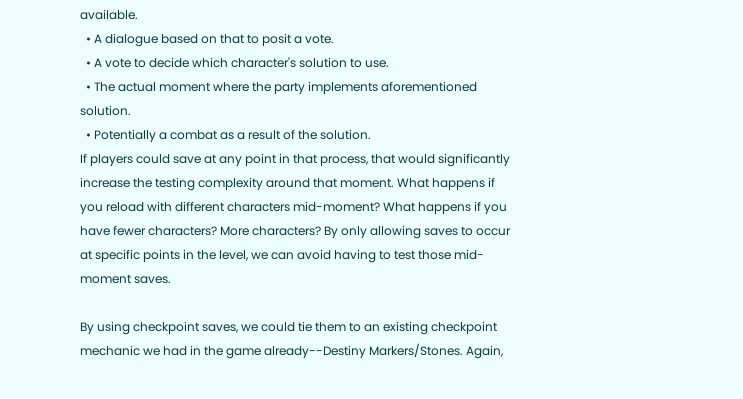available.
  • A dialogue based on that to posit a vote.
  • A vote to decide which character's solution to use.
  • The actual moment where the party implements aforementioned solution.
  • Potentially a combat as a result of the solution.
If players could save at any point in that process, that would significantly increase the testing complexity around that moment. What happens if you reload with different characters mid-moment? What happens if you have fewer characters? More characters? By only allowing saves to occur at specific points in the level, we can avoid having to test those mid-moment saves.

By using checkpoint saves, we could tie them to an existing checkpoint mechanic we had in the game already--Destiny Markers/Stones. Again,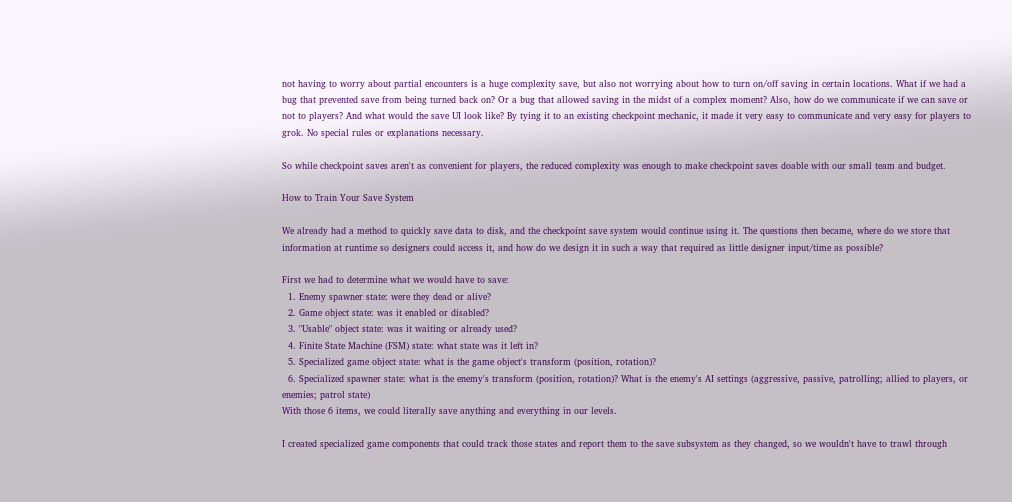not having to worry about partial encounters is a huge complexity save, but also not worrying about how to turn on/off saving in certain locations. What if we had a bug that prevented save from being turned back on? Or a bug that allowed saving in the midst of a complex moment? Also, how do we communicate if we can save or not to players? And what would the save UI look like? By tying it to an existing checkpoint mechanic, it made it very easy to communicate and very easy for players to grok. No special rules or explanations necessary.

So while checkpoint saves aren't as convenient for players, the reduced complexity was enough to make checkpoint saves doable with our small team and budget.

How to Train Your Save System

We already had a method to quickly save data to disk, and the checkpoint save system would continue using it. The questions then became, where do we store that information at runtime so designers could access it, and how do we design it in such a way that required as little designer input/time as possible?

First we had to determine what we would have to save:
  1. Enemy spawner state: were they dead or alive?
  2. Game object state: was it enabled or disabled?
  3. "Usable" object state: was it waiting or already used?
  4. Finite State Machine (FSM) state: what state was it left in?
  5. Specialized game object state: what is the game object's transform (position, rotation)?
  6. Specialized spawner state: what is the enemy's transform (position, rotation)? What is the enemy's AI settings (aggressive, passive, patrolling; allied to players, or enemies; patrol state)
With those 6 items, we could literally save anything and everything in our levels.

I created specialized game components that could track those states and report them to the save subsystem as they changed, so we wouldn't have to trawl through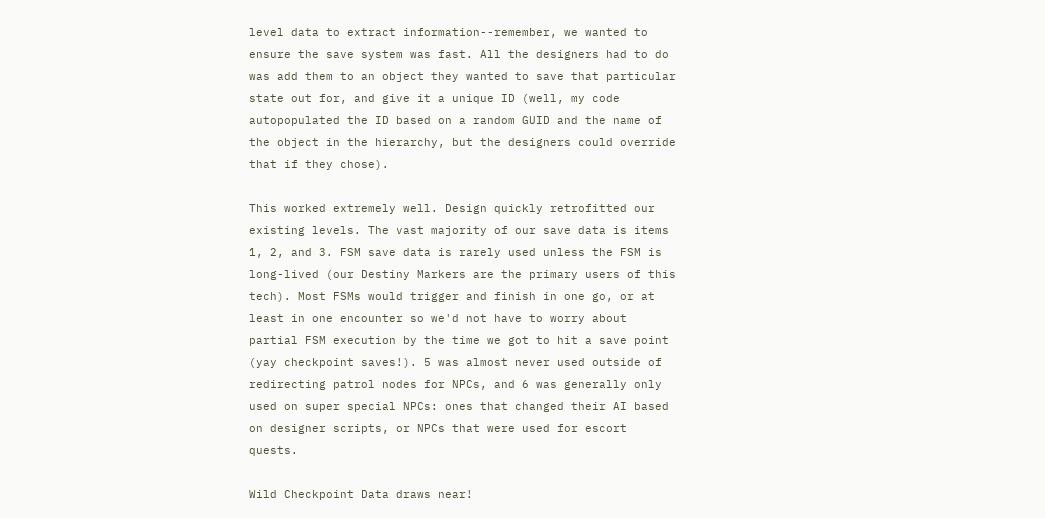level data to extract information--remember, we wanted to ensure the save system was fast. All the designers had to do was add them to an object they wanted to save that particular state out for, and give it a unique ID (well, my code autopopulated the ID based on a random GUID and the name of the object in the hierarchy, but the designers could override that if they chose).

This worked extremely well. Design quickly retrofitted our existing levels. The vast majority of our save data is items 1, 2, and 3. FSM save data is rarely used unless the FSM is long-lived (our Destiny Markers are the primary users of this tech). Most FSMs would trigger and finish in one go, or at least in one encounter so we'd not have to worry about partial FSM execution by the time we got to hit a save point (yay checkpoint saves!). 5 was almost never used outside of redirecting patrol nodes for NPCs, and 6 was generally only used on super special NPCs: ones that changed their AI based on designer scripts, or NPCs that were used for escort quests.

Wild Checkpoint Data draws near!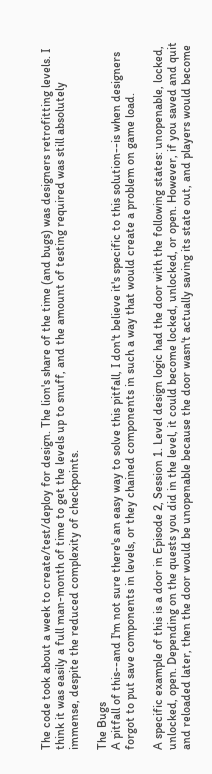The code took about a week to create/test/deploy for design. The lion's share of the time (and bugs) was designers retrofitting levels. I think it was easily a full man-month of time to get the levels up to snuff, and the amount of testing required was still absolutely immense, despite the reduced complexity of checkpoints.

The Bugs
A pitfall of this--and I'm not sure there's an easy way to solve this pitfall, I don't believe it's specific to this solution--is when designers forgot to put save components in levels, or they chained components in such a way that would create a problem on game load.

A specific example of this is a door in Episode 2, Session 1. Level design logic had the door with the following states: unopenable, locked, unlocked, open. Depending on the quests you did in the level, it could become locked, unlocked, or open. However, if you saved and quit and reloaded later, then the door would be unopenable because the door wasn't actually saving its state out, and players would become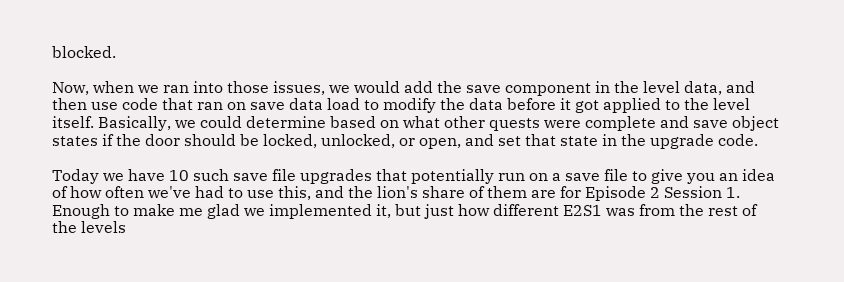blocked.

Now, when we ran into those issues, we would add the save component in the level data, and then use code that ran on save data load to modify the data before it got applied to the level itself. Basically, we could determine based on what other quests were complete and save object states if the door should be locked, unlocked, or open, and set that state in the upgrade code.

Today we have 10 such save file upgrades that potentially run on a save file to give you an idea of how often we've had to use this, and the lion's share of them are for Episode 2 Session 1. Enough to make me glad we implemented it, but just how different E2S1 was from the rest of the levels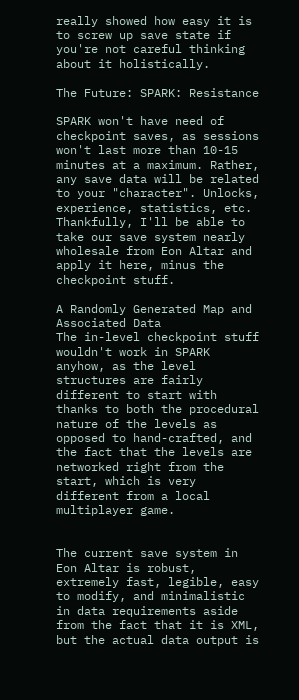really showed how easy it is to screw up save state if you're not careful thinking about it holistically.

The Future: SPARK: Resistance

SPARK won't have need of checkpoint saves, as sessions won't last more than 10-15 minutes at a maximum. Rather, any save data will be related to your "character". Unlocks, experience, statistics, etc. Thankfully, I'll be able to take our save system nearly wholesale from Eon Altar and apply it here, minus the checkpoint stuff.

A Randomly Generated Map and Associated Data
The in-level checkpoint stuff wouldn't work in SPARK anyhow, as the level structures are fairly different to start with thanks to both the procedural nature of the levels as opposed to hand-crafted, and the fact that the levels are networked right from the start, which is very different from a local multiplayer game.


The current save system in Eon Altar is robust, extremely fast, legible, easy to modify, and minimalistic in data requirements aside from the fact that it is XML, but the actual data output is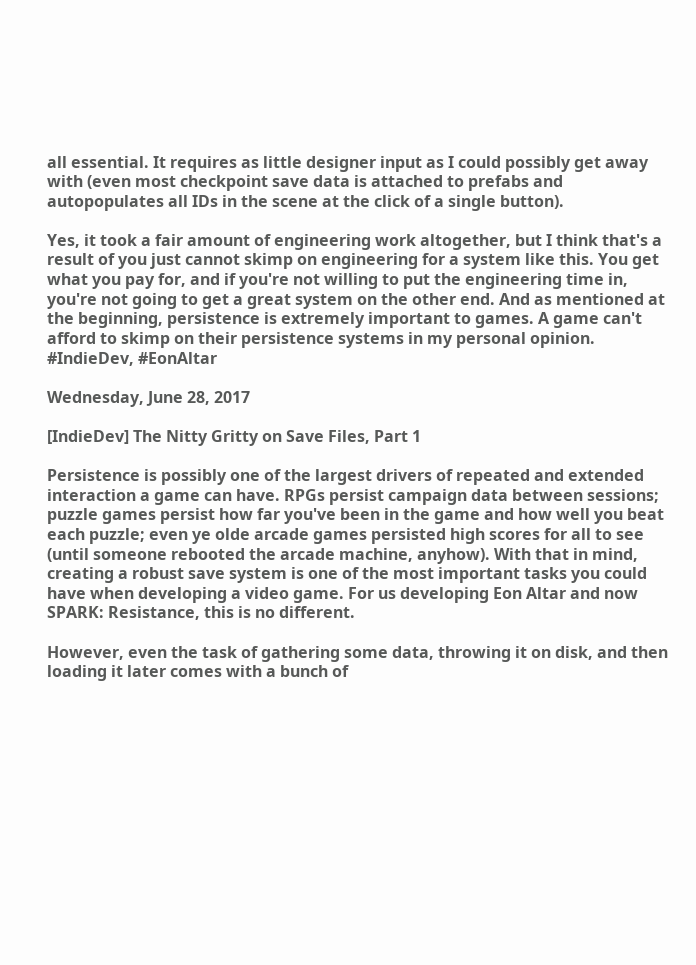all essential. It requires as little designer input as I could possibly get away with (even most checkpoint save data is attached to prefabs and autopopulates all IDs in the scene at the click of a single button).

Yes, it took a fair amount of engineering work altogether, but I think that's a result of you just cannot skimp on engineering for a system like this. You get what you pay for, and if you're not willing to put the engineering time in, you're not going to get a great system on the other end. And as mentioned at the beginning, persistence is extremely important to games. A game can't afford to skimp on their persistence systems in my personal opinion.
#IndieDev, #EonAltar

Wednesday, June 28, 2017

[IndieDev] The Nitty Gritty on Save Files, Part 1

Persistence is possibly one of the largest drivers of repeated and extended interaction a game can have. RPGs persist campaign data between sessions; puzzle games persist how far you've been in the game and how well you beat each puzzle; even ye olde arcade games persisted high scores for all to see (until someone rebooted the arcade machine, anyhow). With that in mind, creating a robust save system is one of the most important tasks you could have when developing a video game. For us developing Eon Altar and now SPARK: Resistance, this is no different.

However, even the task of gathering some data, throwing it on disk, and then loading it later comes with a bunch of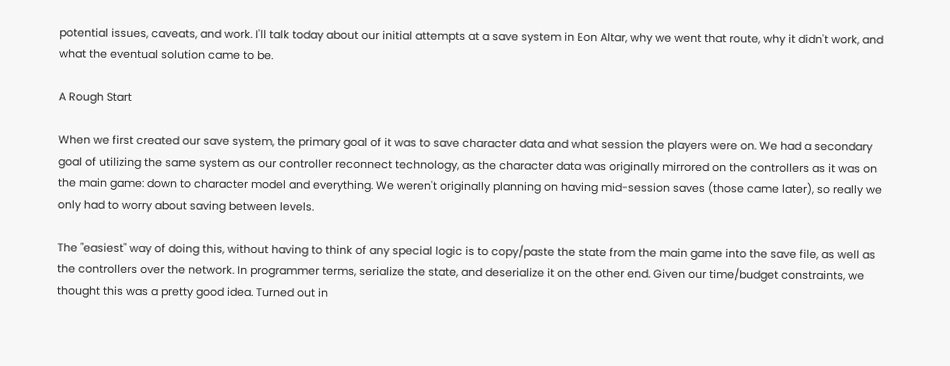potential issues, caveats, and work. I'll talk today about our initial attempts at a save system in Eon Altar, why we went that route, why it didn't work, and what the eventual solution came to be.

A Rough Start

When we first created our save system, the primary goal of it was to save character data and what session the players were on. We had a secondary goal of utilizing the same system as our controller reconnect technology, as the character data was originally mirrored on the controllers as it was on the main game: down to character model and everything. We weren't originally planning on having mid-session saves (those came later), so really we only had to worry about saving between levels.

The "easiest" way of doing this, without having to think of any special logic is to copy/paste the state from the main game into the save file, as well as the controllers over the network. In programmer terms, serialize the state, and deserialize it on the other end. Given our time/budget constraints, we thought this was a pretty good idea. Turned out in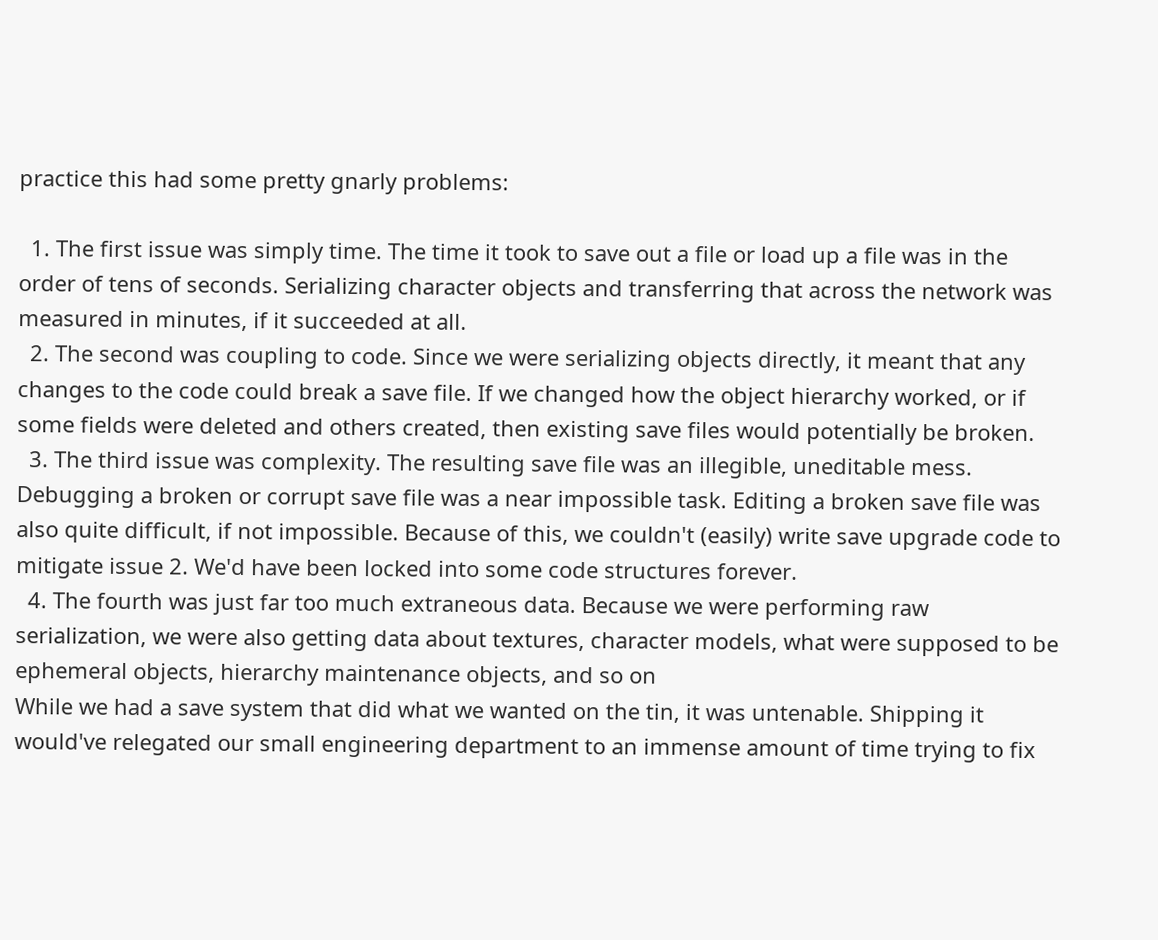practice this had some pretty gnarly problems:

  1. The first issue was simply time. The time it took to save out a file or load up a file was in the order of tens of seconds. Serializing character objects and transferring that across the network was measured in minutes, if it succeeded at all.
  2. The second was coupling to code. Since we were serializing objects directly, it meant that any changes to the code could break a save file. If we changed how the object hierarchy worked, or if some fields were deleted and others created, then existing save files would potentially be broken.
  3. The third issue was complexity. The resulting save file was an illegible, uneditable mess. Debugging a broken or corrupt save file was a near impossible task. Editing a broken save file was also quite difficult, if not impossible. Because of this, we couldn't (easily) write save upgrade code to mitigate issue 2. We'd have been locked into some code structures forever.
  4. The fourth was just far too much extraneous data. Because we were performing raw serialization, we were also getting data about textures, character models, what were supposed to be ephemeral objects, hierarchy maintenance objects, and so on
While we had a save system that did what we wanted on the tin, it was untenable. Shipping it would've relegated our small engineering department to an immense amount of time trying to fix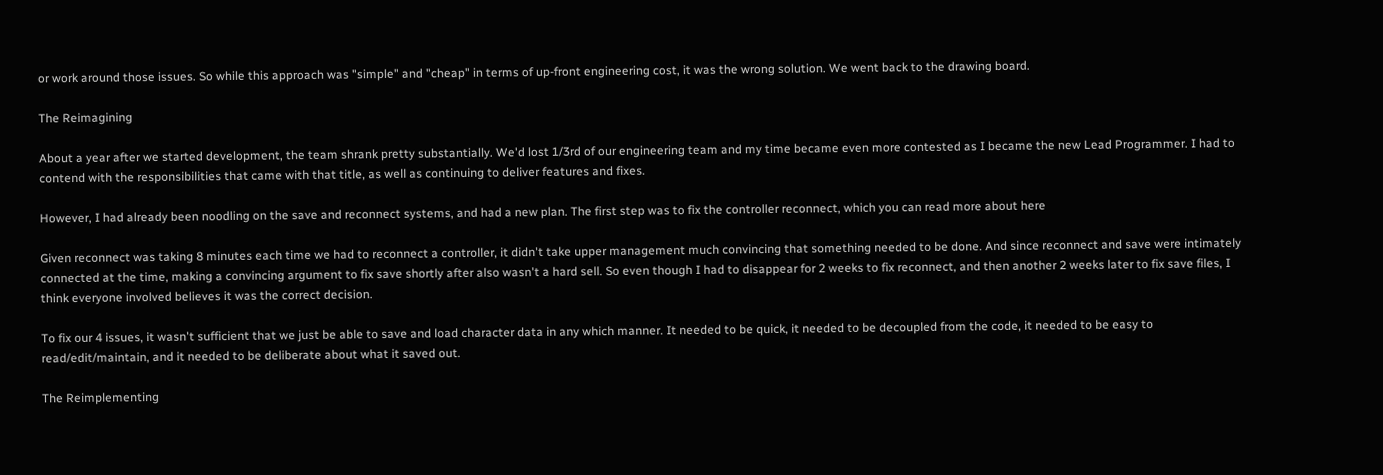or work around those issues. So while this approach was "simple" and "cheap" in terms of up-front engineering cost, it was the wrong solution. We went back to the drawing board.

The Reimagining

About a year after we started development, the team shrank pretty substantially. We'd lost 1/3rd of our engineering team and my time became even more contested as I became the new Lead Programmer. I had to contend with the responsibilities that came with that title, as well as continuing to deliver features and fixes.

However, I had already been noodling on the save and reconnect systems, and had a new plan. The first step was to fix the controller reconnect, which you can read more about here

Given reconnect was taking 8 minutes each time we had to reconnect a controller, it didn't take upper management much convincing that something needed to be done. And since reconnect and save were intimately connected at the time, making a convincing argument to fix save shortly after also wasn't a hard sell. So even though I had to disappear for 2 weeks to fix reconnect, and then another 2 weeks later to fix save files, I think everyone involved believes it was the correct decision.

To fix our 4 issues, it wasn't sufficient that we just be able to save and load character data in any which manner. It needed to be quick, it needed to be decoupled from the code, it needed to be easy to read/edit/maintain, and it needed to be deliberate about what it saved out.

The Reimplementing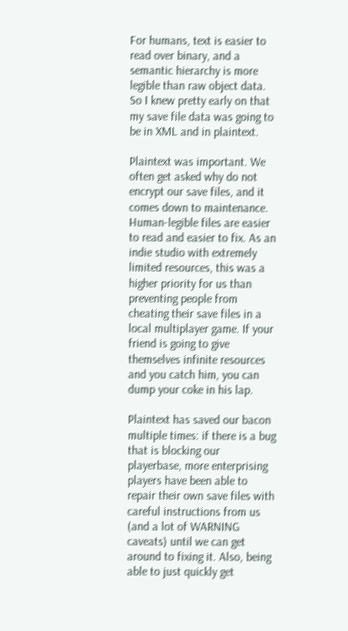For humans, text is easier to read over binary, and a semantic hierarchy is more legible than raw object data. So I knew pretty early on that my save file data was going to be in XML and in plaintext.

Plaintext was important. We often get asked why do not encrypt our save files, and it comes down to maintenance. Human-legible files are easier to read and easier to fix. As an indie studio with extremely limited resources, this was a higher priority for us than preventing people from cheating their save files in a local multiplayer game. If your friend is going to give themselves infinite resources and you catch him, you can dump your coke in his lap.

Plaintext has saved our bacon multiple times: if there is a bug that is blocking our playerbase, more enterprising players have been able to repair their own save files with careful instructions from us (and a lot of WARNING caveats) until we can get around to fixing it. Also, being able to just quickly get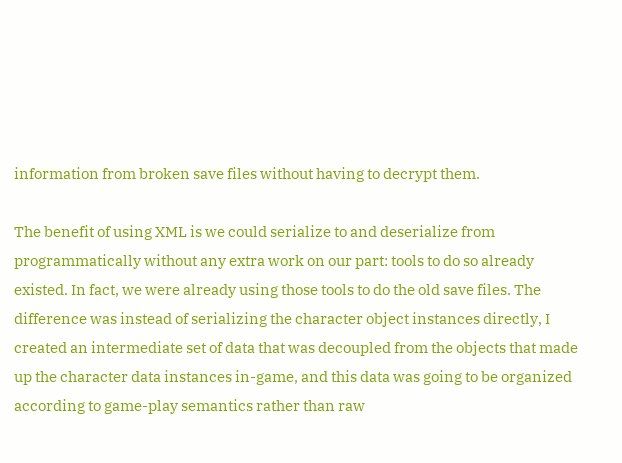information from broken save files without having to decrypt them.

The benefit of using XML is we could serialize to and deserialize from programmatically without any extra work on our part: tools to do so already existed. In fact, we were already using those tools to do the old save files. The difference was instead of serializing the character object instances directly, I created an intermediate set of data that was decoupled from the objects that made up the character data instances in-game, and this data was going to be organized according to game-play semantics rather than raw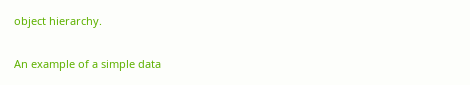object hierarchy.

An example of a simple data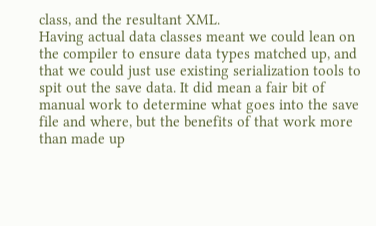class, and the resultant XML.
Having actual data classes meant we could lean on the compiler to ensure data types matched up, and that we could just use existing serialization tools to spit out the save data. It did mean a fair bit of manual work to determine what goes into the save file and where, but the benefits of that work more than made up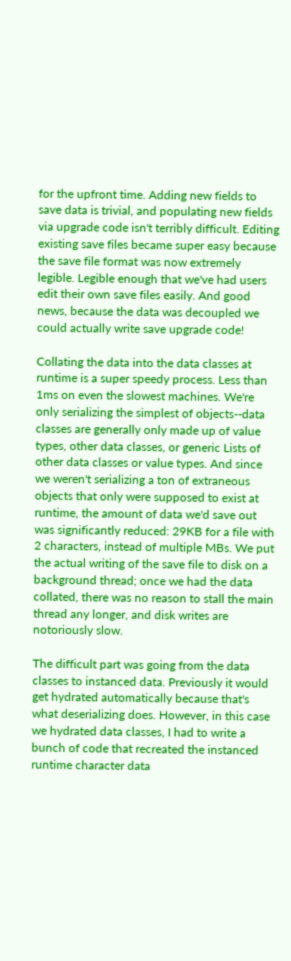for the upfront time. Adding new fields to save data is trivial, and populating new fields via upgrade code isn't terribly difficult. Editing existing save files became super easy because the save file format was now extremely legible. Legible enough that we've had users edit their own save files easily. And good news, because the data was decoupled we could actually write save upgrade code!

Collating the data into the data classes at runtime is a super speedy process. Less than 1ms on even the slowest machines. We're only serializing the simplest of objects--data classes are generally only made up of value types, other data classes, or generic Lists of other data classes or value types. And since we weren't serializing a ton of extraneous objects that only were supposed to exist at runtime, the amount of data we'd save out was significantly reduced: 29KB for a file with 2 characters, instead of multiple MBs. We put the actual writing of the save file to disk on a background thread; once we had the data collated, there was no reason to stall the main thread any longer, and disk writes are notoriously slow.

The difficult part was going from the data classes to instanced data. Previously it would get hydrated automatically because that's what deserializing does. However, in this case we hydrated data classes, I had to write a bunch of code that recreated the instanced runtime character data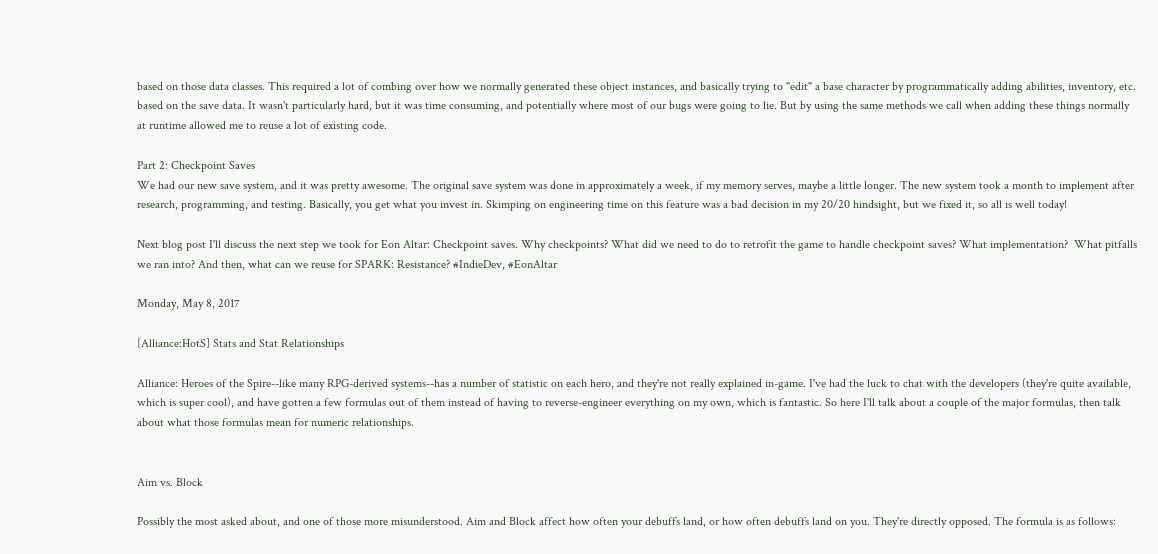based on those data classes. This required a lot of combing over how we normally generated these object instances, and basically trying to "edit" a base character by programmatically adding abilities, inventory, etc. based on the save data. It wasn't particularly hard, but it was time consuming, and potentially where most of our bugs were going to lie. But by using the same methods we call when adding these things normally at runtime allowed me to reuse a lot of existing code.

Part 2: Checkpoint Saves
We had our new save system, and it was pretty awesome. The original save system was done in approximately a week, if my memory serves, maybe a little longer. The new system took a month to implement after research, programming, and testing. Basically, you get what you invest in. Skimping on engineering time on this feature was a bad decision in my 20/20 hindsight, but we fixed it, so all is well today!

Next blog post I'll discuss the next step we took for Eon Altar: Checkpoint saves. Why checkpoints? What did we need to do to retrofit the game to handle checkpoint saves? What implementation?  What pitfalls we ran into? And then, what can we reuse for SPARK: Resistance? #IndieDev, #EonAltar

Monday, May 8, 2017

[Alliance:HotS] Stats and Stat Relationships

Alliance: Heroes of the Spire--like many RPG-derived systems--has a number of statistic on each hero, and they're not really explained in-game. I've had the luck to chat with the developers (they're quite available, which is super cool), and have gotten a few formulas out of them instead of having to reverse-engineer everything on my own, which is fantastic. So here I'll talk about a couple of the major formulas, then talk about what those formulas mean for numeric relationships.


Aim vs. Block

Possibly the most asked about, and one of those more misunderstood. Aim and Block affect how often your debuffs land, or how often debuffs land on you. They're directly opposed. The formula is as follows: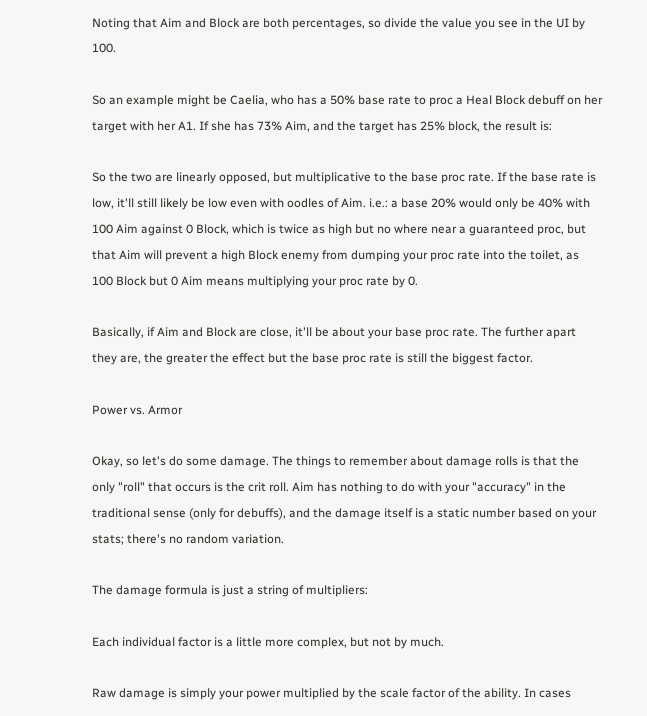Noting that Aim and Block are both percentages, so divide the value you see in the UI by 100.

So an example might be Caelia, who has a 50% base rate to proc a Heal Block debuff on her target with her A1. If she has 73% Aim, and the target has 25% block, the result is:

So the two are linearly opposed, but multiplicative to the base proc rate. If the base rate is low, it'll still likely be low even with oodles of Aim. i.e.: a base 20% would only be 40% with 100 Aim against 0 Block, which is twice as high but no where near a guaranteed proc, but that Aim will prevent a high Block enemy from dumping your proc rate into the toilet, as 100 Block but 0 Aim means multiplying your proc rate by 0.

Basically, if Aim and Block are close, it'll be about your base proc rate. The further apart they are, the greater the effect but the base proc rate is still the biggest factor.

Power vs. Armor

Okay, so let's do some damage. The things to remember about damage rolls is that the only "roll" that occurs is the crit roll. Aim has nothing to do with your "accuracy" in the traditional sense (only for debuffs), and the damage itself is a static number based on your stats; there's no random variation.

The damage formula is just a string of multipliers:

Each individual factor is a little more complex, but not by much.

Raw damage is simply your power multiplied by the scale factor of the ability. In cases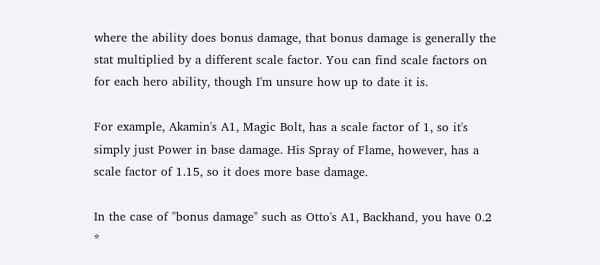where the ability does bonus damage, that bonus damage is generally the stat multiplied by a different scale factor. You can find scale factors on for each hero ability, though I'm unsure how up to date it is.

For example, Akamin's A1, Magic Bolt, has a scale factor of 1, so it's simply just Power in base damage. His Spray of Flame, however, has a scale factor of 1.15, so it does more base damage.

In the case of "bonus damage" such as Otto's A1, Backhand, you have 0.2 *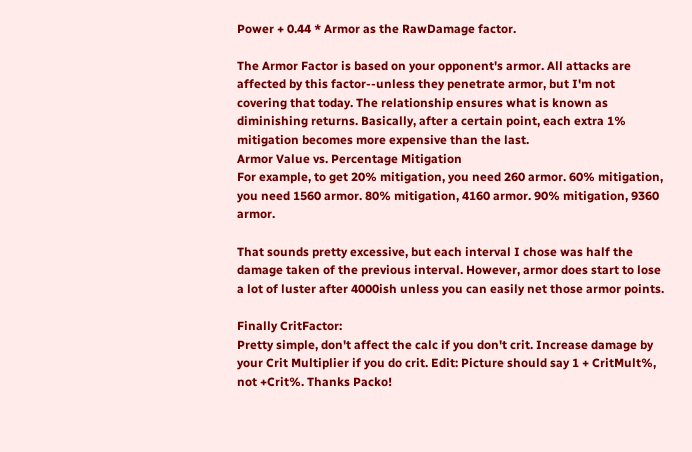Power + 0.44 * Armor as the RawDamage factor.

The Armor Factor is based on your opponent's armor. All attacks are affected by this factor--unless they penetrate armor, but I'm not covering that today. The relationship ensures what is known as diminishing returns. Basically, after a certain point, each extra 1% mitigation becomes more expensive than the last.
Armor Value vs. Percentage Mitigation
For example, to get 20% mitigation, you need 260 armor. 60% mitigation, you need 1560 armor. 80% mitigation, 4160 armor. 90% mitigation, 9360 armor.

That sounds pretty excessive, but each interval I chose was half the damage taken of the previous interval. However, armor does start to lose a lot of luster after 4000ish unless you can easily net those armor points.

Finally CritFactor:
Pretty simple, don't affect the calc if you don't crit. Increase damage by your Crit Multiplier if you do crit. Edit: Picture should say 1 + CritMult%, not +Crit%. Thanks Packo!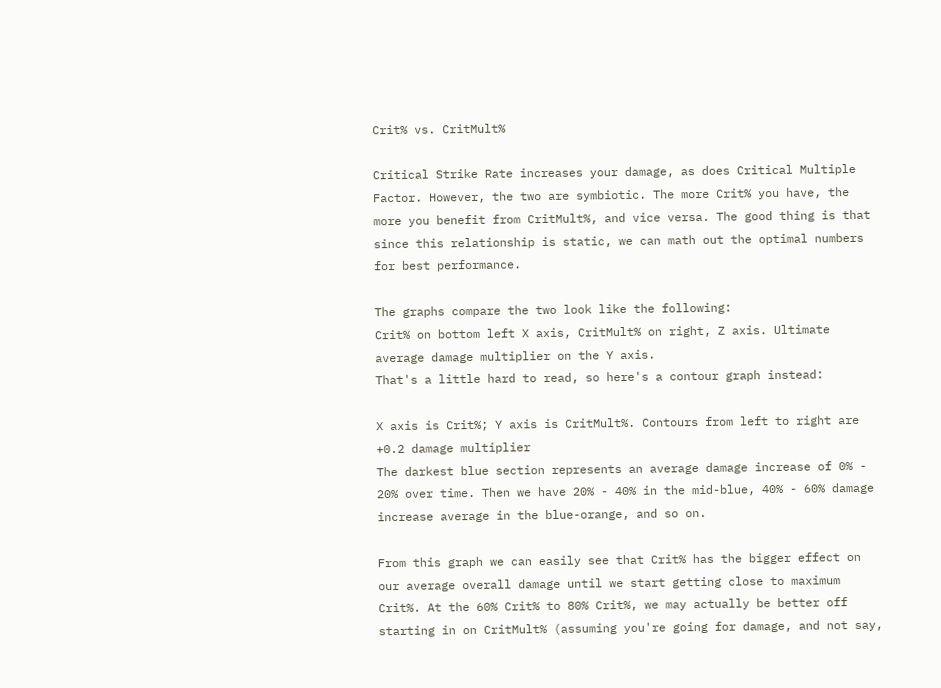Crit% vs. CritMult%

Critical Strike Rate increases your damage, as does Critical Multiple Factor. However, the two are symbiotic. The more Crit% you have, the more you benefit from CritMult%, and vice versa. The good thing is that since this relationship is static, we can math out the optimal numbers for best performance.

The graphs compare the two look like the following:
Crit% on bottom left X axis, CritMult% on right, Z axis. Ultimate average damage multiplier on the Y axis.
That's a little hard to read, so here's a contour graph instead:

X axis is Crit%; Y axis is CritMult%. Contours from left to right are +0.2 damage multiplier
The darkest blue section represents an average damage increase of 0% - 20% over time. Then we have 20% - 40% in the mid-blue, 40% - 60% damage increase average in the blue-orange, and so on.

From this graph we can easily see that Crit% has the bigger effect on our average overall damage until we start getting close to maximum Crit%. At the 60% Crit% to 80% Crit%, we may actually be better off starting in on CritMult% (assuming you're going for damage, and not say,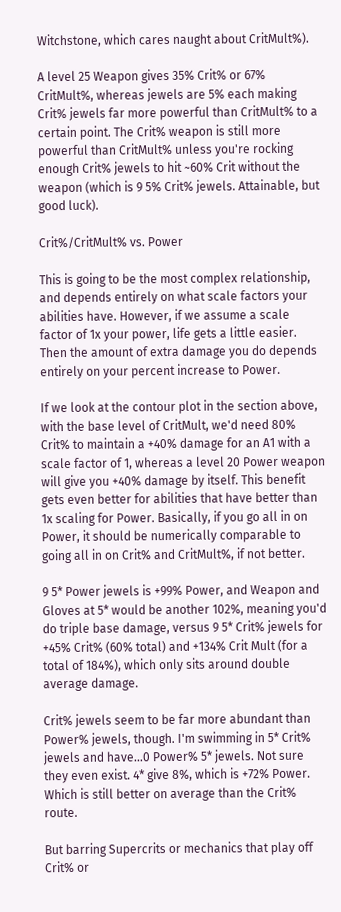Witchstone, which cares naught about CritMult%).

A level 25 Weapon gives 35% Crit% or 67% CritMult%, whereas jewels are 5% each making Crit% jewels far more powerful than CritMult% to a certain point. The Crit% weapon is still more powerful than CritMult% unless you're rocking enough Crit% jewels to hit ~60% Crit without the weapon (which is 9 5% Crit% jewels. Attainable, but good luck).

Crit%/CritMult% vs. Power

This is going to be the most complex relationship, and depends entirely on what scale factors your abilities have. However, if we assume a scale factor of 1x your power, life gets a little easier. Then the amount of extra damage you do depends entirely on your percent increase to Power.

If we look at the contour plot in the section above, with the base level of CritMult, we'd need 80% Crit% to maintain a +40% damage for an A1 with a scale factor of 1, whereas a level 20 Power weapon will give you +40% damage by itself. This benefit gets even better for abilities that have better than 1x scaling for Power. Basically, if you go all in on Power, it should be numerically comparable to going all in on Crit% and CritMult%, if not better.

9 5* Power jewels is +99% Power, and Weapon and Gloves at 5* would be another 102%, meaning you'd do triple base damage, versus 9 5* Crit% jewels for +45% Crit% (60% total) and +134% Crit Mult (for a total of 184%), which only sits around double average damage.

Crit% jewels seem to be far more abundant than Power% jewels, though. I'm swimming in 5* Crit% jewels and have...0 Power% 5* jewels. Not sure they even exist. 4* give 8%, which is +72% Power. Which is still better on average than the Crit% route.

But barring Supercrits or mechanics that play off Crit% or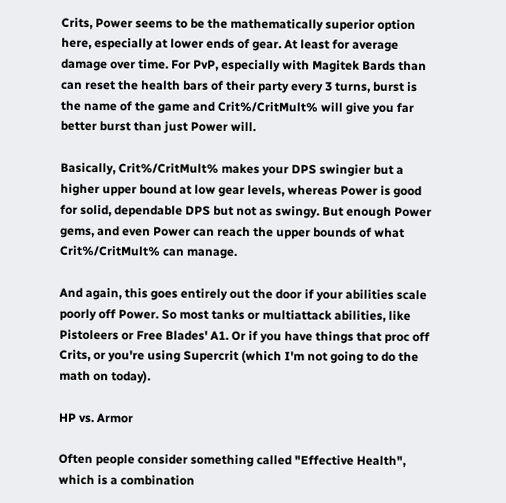Crits, Power seems to be the mathematically superior option here, especially at lower ends of gear. At least for average damage over time. For PvP, especially with Magitek Bards than can reset the health bars of their party every 3 turns, burst is the name of the game and Crit%/CritMult% will give you far better burst than just Power will.

Basically, Crit%/CritMult% makes your DPS swingier but a higher upper bound at low gear levels, whereas Power is good for solid, dependable DPS but not as swingy. But enough Power gems, and even Power can reach the upper bounds of what Crit%/CritMult% can manage.

And again, this goes entirely out the door if your abilities scale poorly off Power. So most tanks or multiattack abilities, like Pistoleers or Free Blades' A1. Or if you have things that proc off Crits, or you're using Supercrit (which I'm not going to do the math on today).

HP vs. Armor

Often people consider something called "Effective Health", which is a combination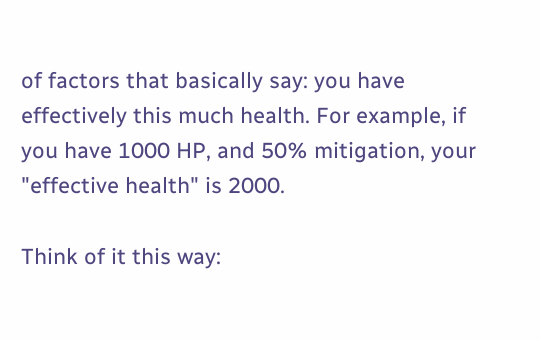of factors that basically say: you have effectively this much health. For example, if you have 1000 HP, and 50% mitigation, your "effective health" is 2000.

Think of it this way: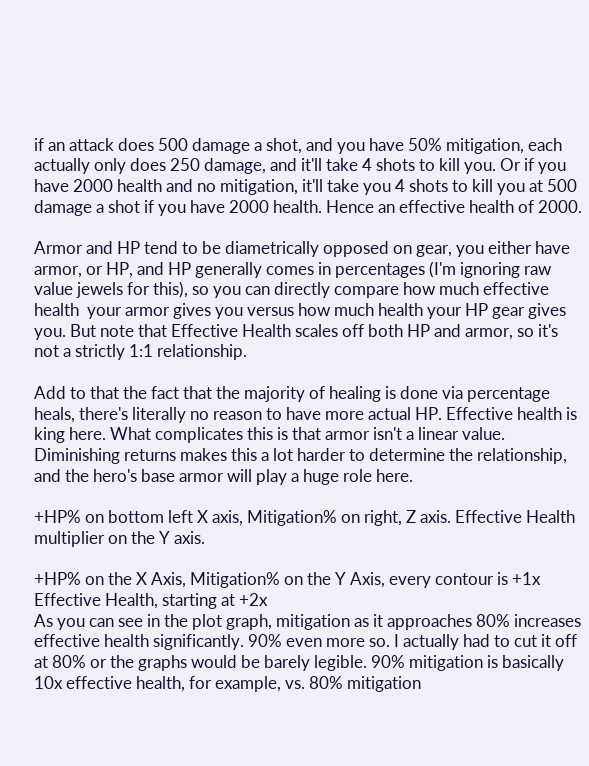if an attack does 500 damage a shot, and you have 50% mitigation, each actually only does 250 damage, and it'll take 4 shots to kill you. Or if you have 2000 health and no mitigation, it'll take you 4 shots to kill you at 500 damage a shot if you have 2000 health. Hence an effective health of 2000.

Armor and HP tend to be diametrically opposed on gear, you either have armor, or HP, and HP generally comes in percentages (I'm ignoring raw value jewels for this), so you can directly compare how much effective health  your armor gives you versus how much health your HP gear gives you. But note that Effective Health scales off both HP and armor, so it's not a strictly 1:1 relationship.

Add to that the fact that the majority of healing is done via percentage heals, there's literally no reason to have more actual HP. Effective health is king here. What complicates this is that armor isn't a linear value. Diminishing returns makes this a lot harder to determine the relationship, and the hero's base armor will play a huge role here.

+HP% on bottom left X axis, Mitigation% on right, Z axis. Effective Health multiplier on the Y axis.

+HP% on the X Axis, Mitigation% on the Y Axis, every contour is +1x Effective Health, starting at +2x
As you can see in the plot graph, mitigation as it approaches 80% increases effective health significantly. 90% even more so. I actually had to cut it off at 80% or the graphs would be barely legible. 90% mitigation is basically 10x effective health, for example, vs. 80% mitigation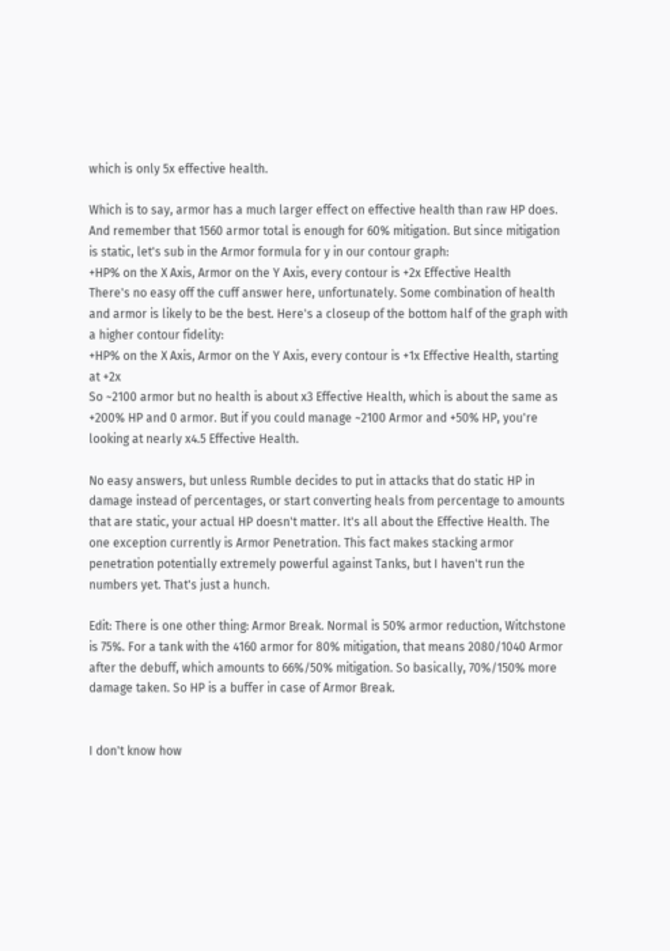which is only 5x effective health.

Which is to say, armor has a much larger effect on effective health than raw HP does. And remember that 1560 armor total is enough for 60% mitigation. But since mitigation is static, let's sub in the Armor formula for y in our contour graph:
+HP% on the X Axis, Armor on the Y Axis, every contour is +2x Effective Health
There's no easy off the cuff answer here, unfortunately. Some combination of health and armor is likely to be the best. Here's a closeup of the bottom half of the graph with a higher contour fidelity:
+HP% on the X Axis, Armor on the Y Axis, every contour is +1x Effective Health, starting at +2x
So ~2100 armor but no health is about x3 Effective Health, which is about the same as +200% HP and 0 armor. But if you could manage ~2100 Armor and +50% HP, you're looking at nearly x4.5 Effective Health.

No easy answers, but unless Rumble decides to put in attacks that do static HP in damage instead of percentages, or start converting heals from percentage to amounts that are static, your actual HP doesn't matter. It's all about the Effective Health. The one exception currently is Armor Penetration. This fact makes stacking armor penetration potentially extremely powerful against Tanks, but I haven't run the numbers yet. That's just a hunch.

Edit: There is one other thing: Armor Break. Normal is 50% armor reduction, Witchstone is 75%. For a tank with the 4160 armor for 80% mitigation, that means 2080/1040 Armor after the debuff, which amounts to 66%/50% mitigation. So basically, 70%/150% more damage taken. So HP is a buffer in case of Armor Break.


I don't know how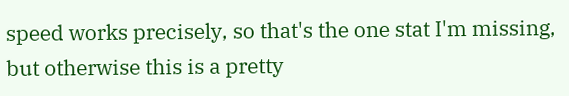speed works precisely, so that's the one stat I'm missing, but otherwise this is a pretty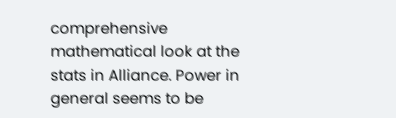comprehensive mathematical look at the stats in Alliance. Power in general seems to be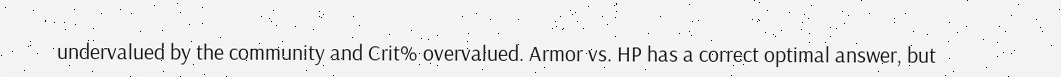undervalued by the community and Crit% overvalued. Armor vs. HP has a correct optimal answer, but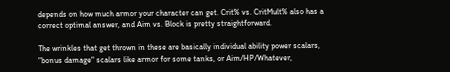depends on how much armor your character can get. Crit% vs. CritMult% also has a correct optimal answer, and Aim vs. Block is pretty straightforward.

The wrinkles that get thrown in these are basically individual ability power scalars, "bonus damage" scalars like armor for some tanks, or Aim/HP/Whatever,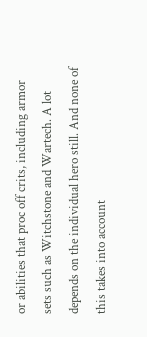or abilities that proc off crits, including armor sets such as Witchstone and Wartech. A lot depends on the individual hero still. And none of this takes into account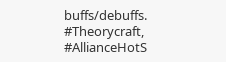buffs/debuffs.
#Theorycraft, #AllianceHotS